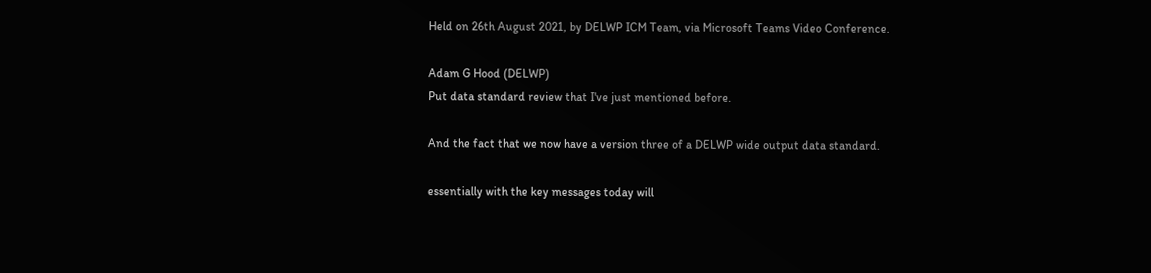Held on 26th August 2021, by DELWP ICM Team, via Microsoft Teams Video Conference.

Adam G Hood (DELWP)
Put data standard review that I've just mentioned before.

And the fact that we now have a version three of a DELWP wide output data standard.

essentially with the key messages today will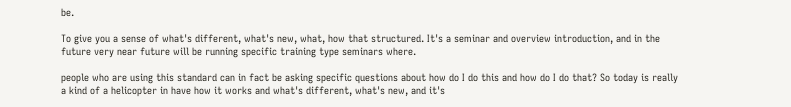be.

To give you a sense of what's different, what's new, what, how that structured. It's a seminar and overview introduction, and in the future very near future will be running specific training type seminars where.

people who are using this standard can in fact be asking specific questions about how do I do this and how do I do that? So today is really a kind of a helicopter in have how it works and what's different, what's new, and it's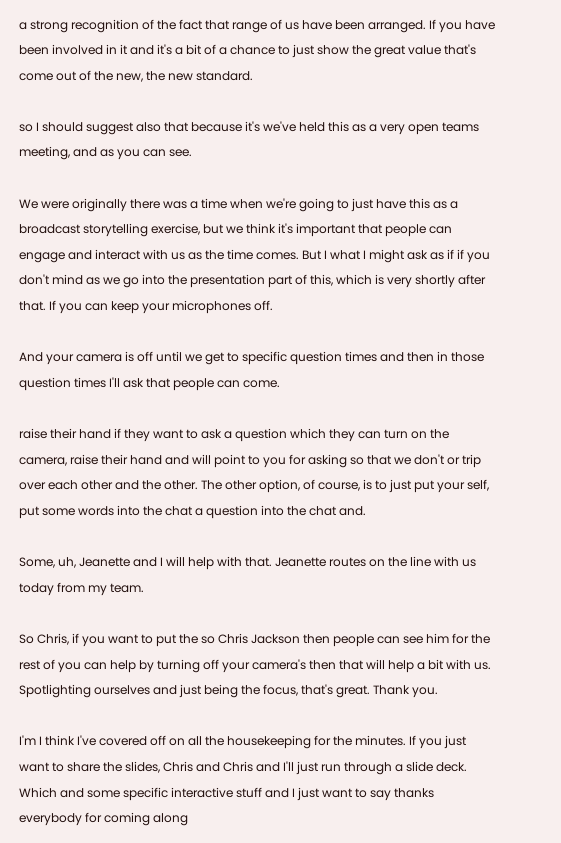a strong recognition of the fact that range of us have been arranged. If you have been involved in it and it's a bit of a chance to just show the great value that's come out of the new, the new standard.

so I should suggest also that because it's we've held this as a very open teams meeting, and as you can see.

We were originally there was a time when we're going to just have this as a broadcast storytelling exercise, but we think it's important that people can engage and interact with us as the time comes. But I what I might ask as if if you don't mind as we go into the presentation part of this, which is very shortly after that. If you can keep your microphones off.

And your camera is off until we get to specific question times and then in those question times I'll ask that people can come.

raise their hand if they want to ask a question which they can turn on the camera, raise their hand and will point to you for asking so that we don't or trip over each other and the other. The other option, of course, is to just put your self, put some words into the chat a question into the chat and.

Some, uh, Jeanette and I will help with that. Jeanette routes on the line with us today from my team.

So Chris, if you want to put the so Chris Jackson then people can see him for the rest of you can help by turning off your camera's then that will help a bit with us. Spotlighting ourselves and just being the focus, that's great. Thank you.

I'm I think I've covered off on all the housekeeping for the minutes. If you just want to share the slides, Chris and Chris and I'll just run through a slide deck. Which and some specific interactive stuff and I just want to say thanks everybody for coming along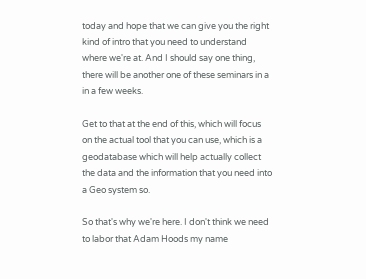today and hope that we can give you the right kind of intro that you need to understand where we're at. And I should say one thing, there will be another one of these seminars in a in a few weeks.

Get to that at the end of this, which will focus on the actual tool that you can use, which is a geodatabase which will help actually collect the data and the information that you need into a Geo system so.

So that's why we're here. I don't think we need to labor that Adam Hoods my name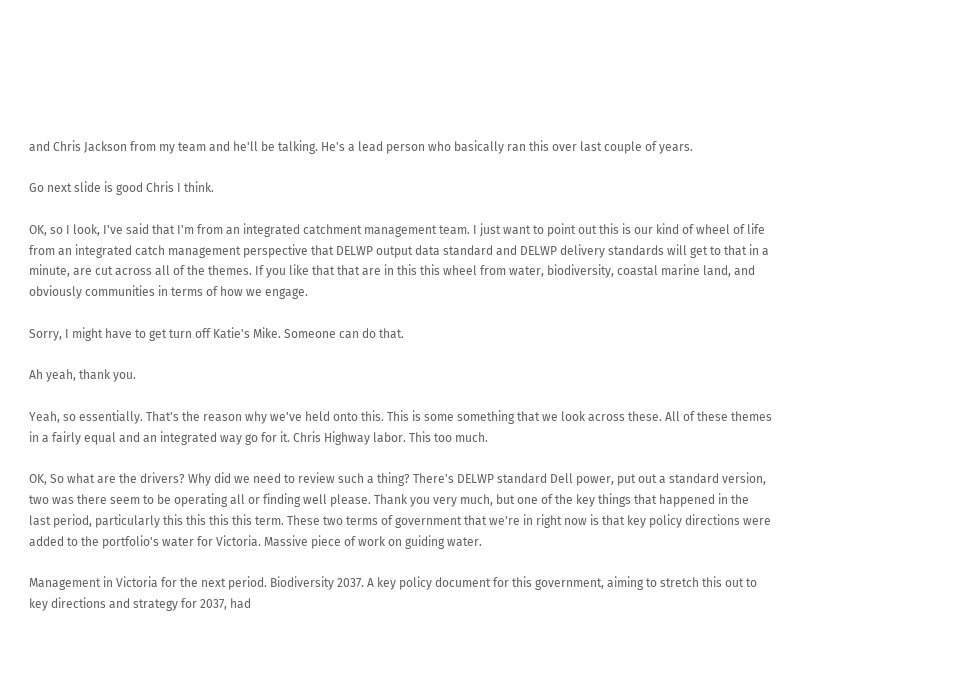and Chris Jackson from my team and he'll be talking. He's a lead person who basically ran this over last couple of years.

Go next slide is good Chris I think.

OK, so I look, I've said that I'm from an integrated catchment management team. I just want to point out this is our kind of wheel of life from an integrated catch management perspective that DELWP output data standard and DELWP delivery standards will get to that in a minute, are cut across all of the themes. If you like that that are in this this wheel from water, biodiversity, coastal marine land, and obviously communities in terms of how we engage.

Sorry, I might have to get turn off Katie's Mike. Someone can do that.

Ah yeah, thank you.

Yeah, so essentially. That's the reason why we've held onto this. This is some something that we look across these. All of these themes in a fairly equal and an integrated way go for it. Chris Highway labor. This too much.

OK, So what are the drivers? Why did we need to review such a thing? There's DELWP standard Dell power, put out a standard version, two was there seem to be operating all or finding well please. Thank you very much, but one of the key things that happened in the last period, particularly this this this this term. These two terms of government that we're in right now is that key policy directions were added to the portfolio's water for Victoria. Massive piece of work on guiding water.

Management in Victoria for the next period. Biodiversity 2037. A key policy document for this government, aiming to stretch this out to key directions and strategy for 2037, had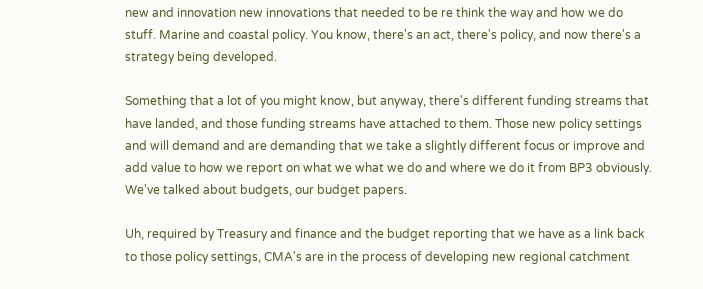new and innovation new innovations that needed to be re think the way and how we do stuff. Marine and coastal policy. You know, there's an act, there's policy, and now there's a strategy being developed.

Something that a lot of you might know, but anyway, there's different funding streams that have landed, and those funding streams have attached to them. Those new policy settings and will demand and are demanding that we take a slightly different focus or improve and add value to how we report on what we what we do and where we do it from BP3 obviously. We've talked about budgets, our budget papers.

Uh, required by Treasury and finance and the budget reporting that we have as a link back to those policy settings, CMA's are in the process of developing new regional catchment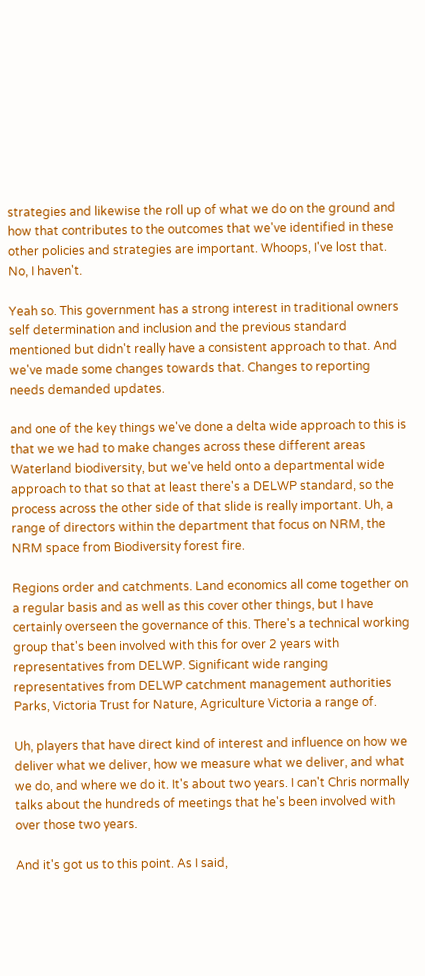strategies and likewise the roll up of what we do on the ground and how that contributes to the outcomes that we've identified in these other policies and strategies are important. Whoops, I've lost that. No, I haven't.

Yeah so. This government has a strong interest in traditional owners self determination and inclusion and the previous standard mentioned but didn't really have a consistent approach to that. And we've made some changes towards that. Changes to reporting needs demanded updates.

and one of the key things we've done a delta wide approach to this is that we we had to make changes across these different areas Waterland biodiversity, but we've held onto a departmental wide approach to that so that at least there's a DELWP standard, so the process across the other side of that slide is really important. Uh, a range of directors within the department that focus on NRM, the NRM space from Biodiversity forest fire.

Regions order and catchments. Land economics all come together on a regular basis and as well as this cover other things, but I have certainly overseen the governance of this. There's a technical working group that's been involved with this for over 2 years with representatives from DELWP. Significant wide ranging representatives from DELWP catchment management authorities Parks, Victoria Trust for Nature, Agriculture Victoria a range of.

Uh, players that have direct kind of interest and influence on how we deliver what we deliver, how we measure what we deliver, and what we do, and where we do it. It's about two years. I can't Chris normally talks about the hundreds of meetings that he's been involved with over those two years.

And it's got us to this point. As I said,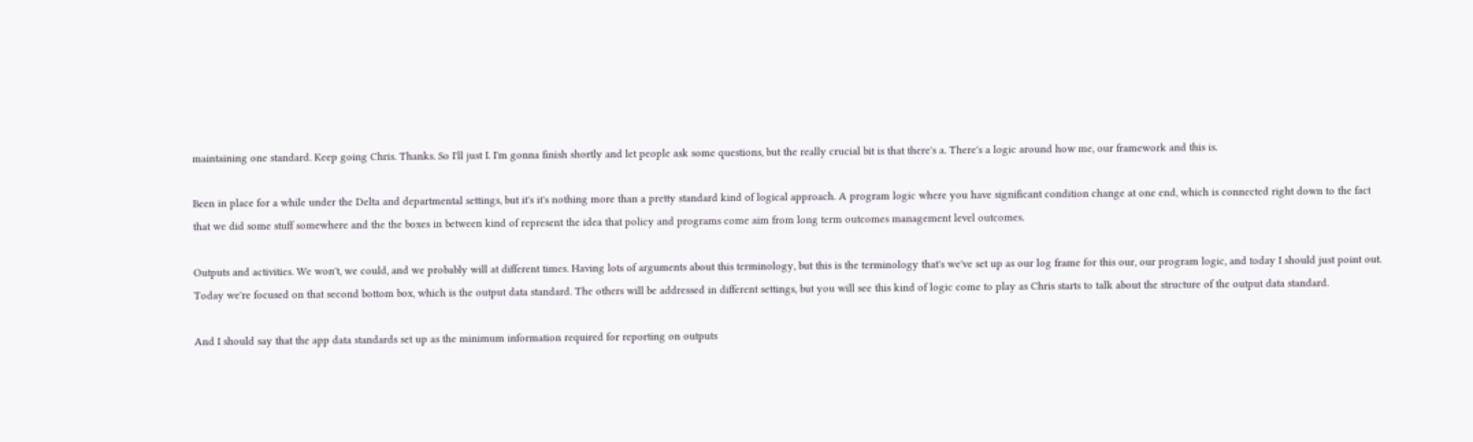maintaining one standard. Keep going Chris. Thanks. So I'll just I. I'm gonna finish shortly and let people ask some questions, but the really crucial bit is that there's a. There's a logic around how me, our framework and this is.

Been in place for a while under the Delta and departmental settings, but it's it's nothing more than a pretty standard kind of logical approach. A program logic where you have significant condition change at one end, which is connected right down to the fact that we did some stuff somewhere and the the boxes in between kind of represent the idea that policy and programs come aim from long term outcomes management level outcomes.

Outputs and activities. We won't, we could, and we probably will at different times. Having lots of arguments about this terminology, but this is the terminology that's we've set up as our log frame for this our, our program logic, and today I should just point out. Today we're focused on that second bottom box, which is the output data standard. The others will be addressed in different settings, but you will see this kind of logic come to play as Chris starts to talk about the structure of the output data standard.

And I should say that the app data standards set up as the minimum information required for reporting on outputs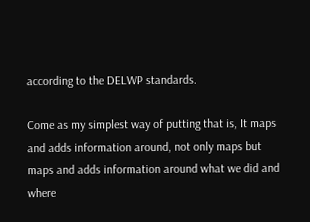according to the DELWP standards.

Come as my simplest way of putting that is, It maps and adds information around, not only maps but maps and adds information around what we did and where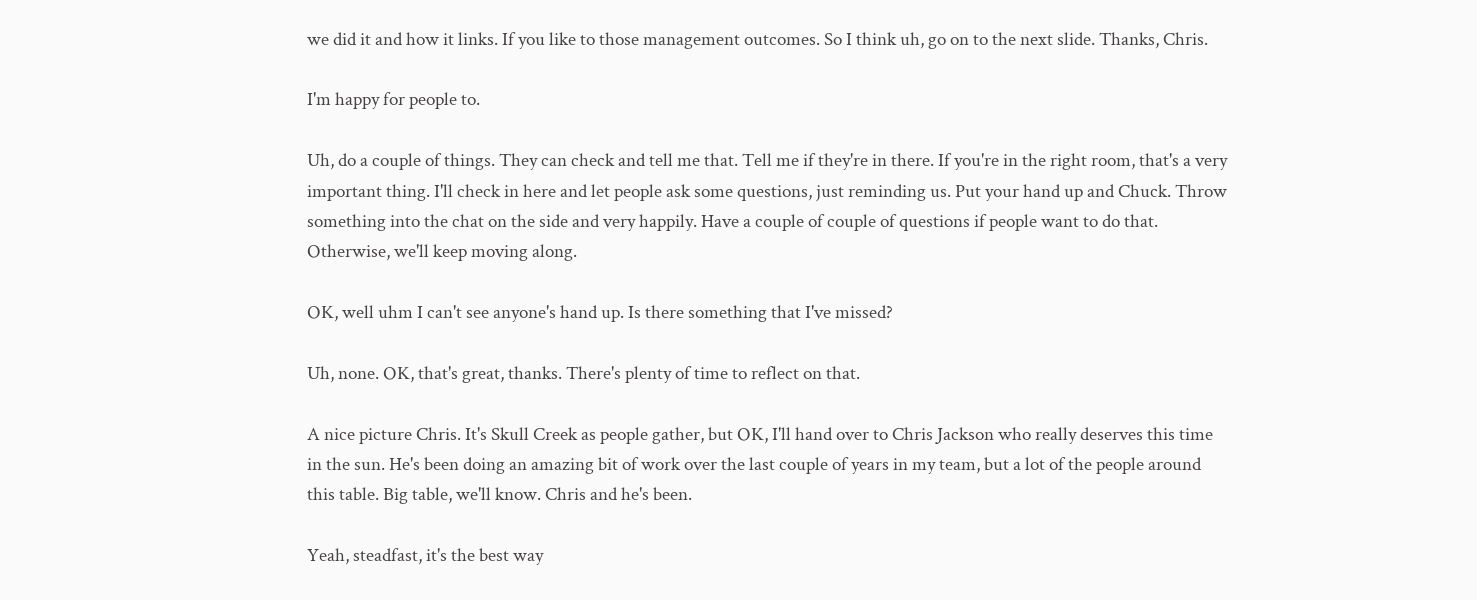we did it and how it links. If you like to those management outcomes. So I think uh, go on to the next slide. Thanks, Chris.

I'm happy for people to.

Uh, do a couple of things. They can check and tell me that. Tell me if they're in there. If you're in the right room, that's a very important thing. I'll check in here and let people ask some questions, just reminding us. Put your hand up and Chuck. Throw something into the chat on the side and very happily. Have a couple of couple of questions if people want to do that. Otherwise, we'll keep moving along.

OK, well uhm I can't see anyone's hand up. Is there something that I've missed?

Uh, none. OK, that's great, thanks. There's plenty of time to reflect on that.

A nice picture Chris. It's Skull Creek as people gather, but OK, I'll hand over to Chris Jackson who really deserves this time in the sun. He's been doing an amazing bit of work over the last couple of years in my team, but a lot of the people around this table. Big table, we'll know. Chris and he's been.

Yeah, steadfast, it's the best way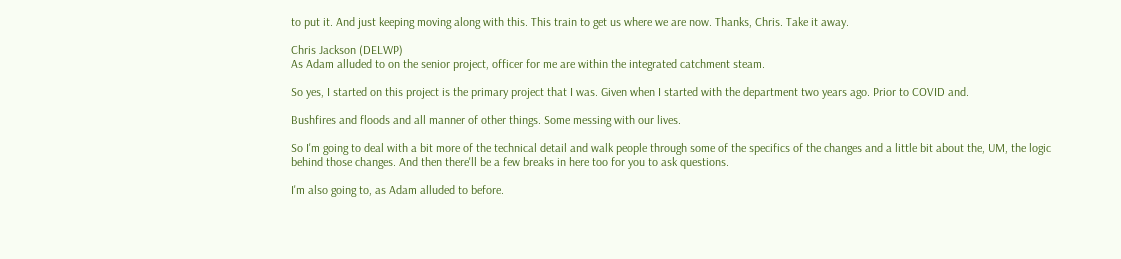to put it. And just keeping moving along with this. This train to get us where we are now. Thanks, Chris. Take it away.

Chris Jackson (DELWP)
As Adam alluded to on the senior project, officer for me are within the integrated catchment steam.

So yes, I started on this project is the primary project that I was. Given when I started with the department two years ago. Prior to COVID and.

Bushfires and floods and all manner of other things. Some messing with our lives.

So I'm going to deal with a bit more of the technical detail and walk people through some of the specifics of the changes and a little bit about the, UM, the logic behind those changes. And then there'll be a few breaks in here too for you to ask questions.

I'm also going to, as Adam alluded to before.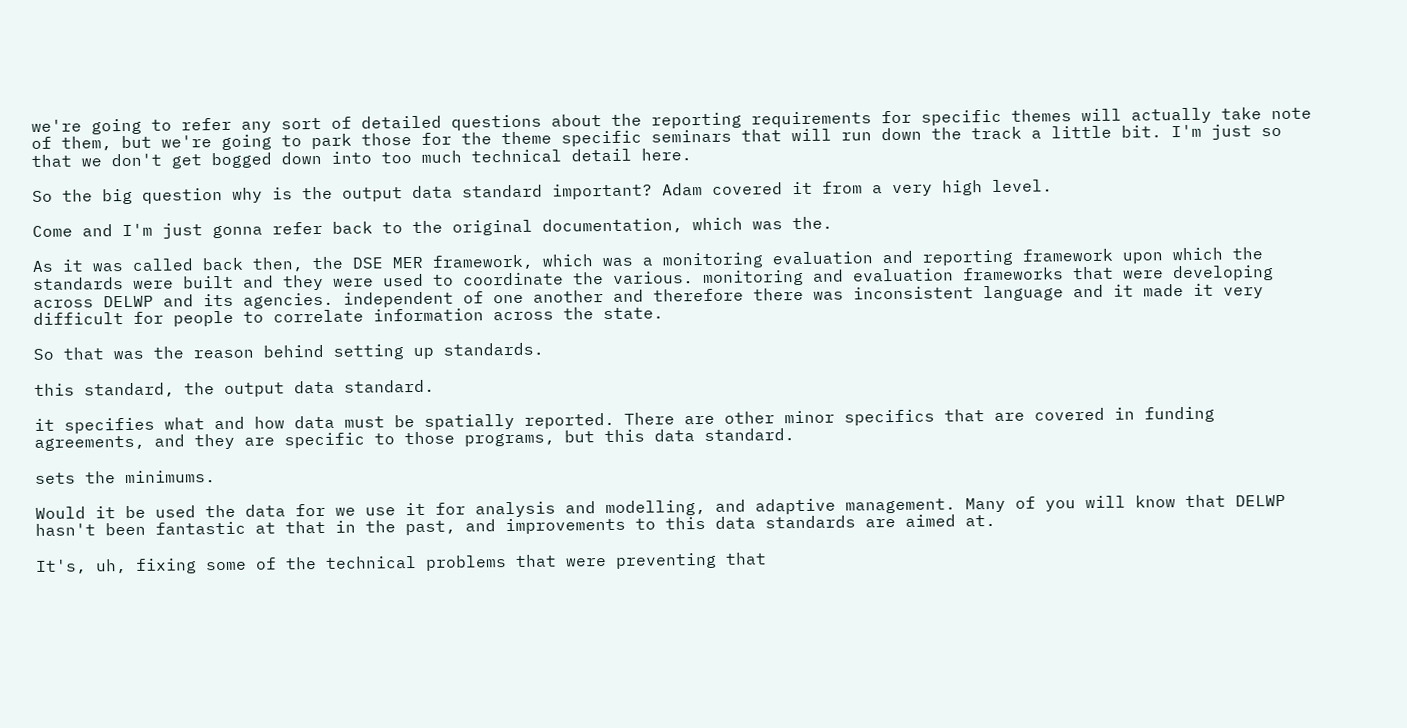we're going to refer any sort of detailed questions about the reporting requirements for specific themes will actually take note of them, but we're going to park those for the theme specific seminars that will run down the track a little bit. I'm just so that we don't get bogged down into too much technical detail here.

So the big question why is the output data standard important? Adam covered it from a very high level.

Come and I'm just gonna refer back to the original documentation, which was the.

As it was called back then, the DSE MER framework, which was a monitoring evaluation and reporting framework upon which the standards were built and they were used to coordinate the various. monitoring and evaluation frameworks that were developing across DELWP and its agencies. independent of one another and therefore there was inconsistent language and it made it very difficult for people to correlate information across the state.

So that was the reason behind setting up standards.

this standard, the output data standard.

it specifies what and how data must be spatially reported. There are other minor specifics that are covered in funding agreements, and they are specific to those programs, but this data standard.

sets the minimums.

Would it be used the data for we use it for analysis and modelling, and adaptive management. Many of you will know that DELWP hasn't been fantastic at that in the past, and improvements to this data standards are aimed at.

It's, uh, fixing some of the technical problems that were preventing that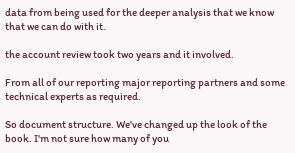data from being used for the deeper analysis that we know that we can do with it.

the account review took two years and it involved.

From all of our reporting major reporting partners and some technical experts as required.

So document structure. We've changed up the look of the book. I'm not sure how many of you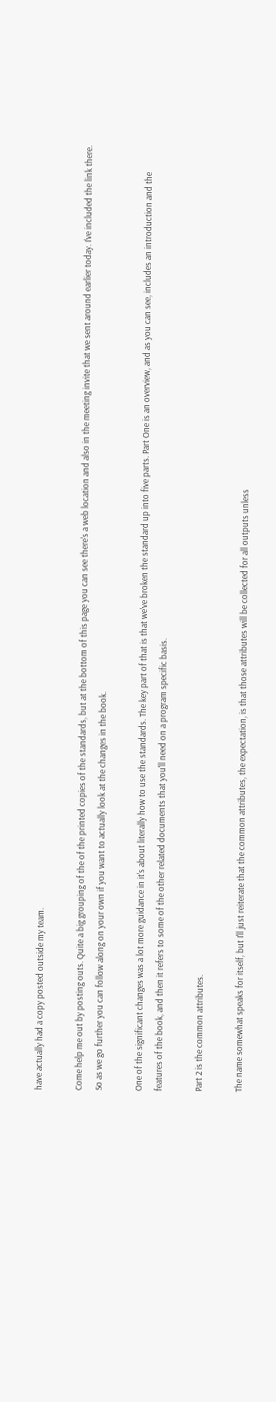have actually had a copy posted outside my team.

Come help me out by posting outs. Quite a big grouping of the of the printed copies of the standards, but at the bottom of this page you can see there's a web location and also in the meeting invite that we sent around earlier today. I've included the link there. So as we go further you can follow along on your own if you want to actually look at the changes in the book.

One of the significant changes was a lot more guidance in it's about literally how to use the standards. The key part of that is that we've broken the standard up into five parts. Part One is an overview, and as you can see, includes an introduction and the features of the book, and then it refers to some of the other related documents that you'll need on a program specific basis.

Part 2 is the common attributes.

The name somewhat speaks for itself, but I'll just reiterate that the common attributes, the expectation, is that those attributes will be collected for all outputs unless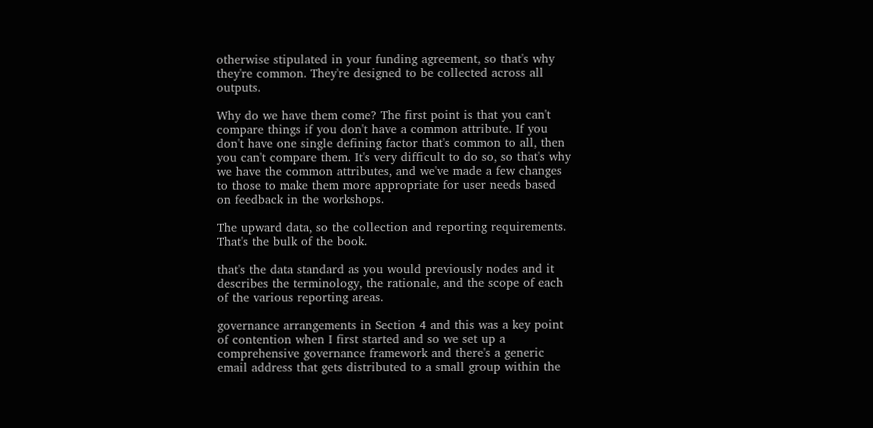otherwise stipulated in your funding agreement, so that's why they're common. They're designed to be collected across all outputs.

Why do we have them come? The first point is that you can't compare things if you don't have a common attribute. If you don't have one single defining factor that's common to all, then you can't compare them. It's very difficult to do so, so that's why we have the common attributes, and we've made a few changes to those to make them more appropriate for user needs based on feedback in the workshops.

The upward data, so the collection and reporting requirements. That's the bulk of the book.

that's the data standard as you would previously nodes and it describes the terminology, the rationale, and the scope of each of the various reporting areas.

governance arrangements in Section 4 and this was a key point of contention when I first started and so we set up a comprehensive governance framework and there's a generic email address that gets distributed to a small group within the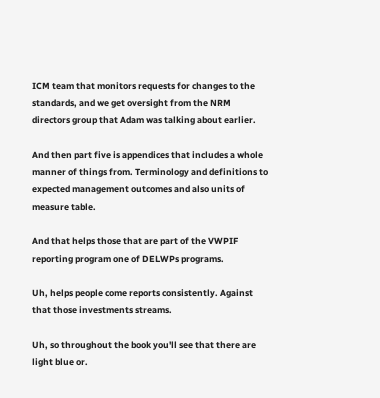ICM team that monitors requests for changes to the standards, and we get oversight from the NRM directors group that Adam was talking about earlier.

And then part five is appendices that includes a whole manner of things from. Terminology and definitions to expected management outcomes and also units of measure table.

And that helps those that are part of the VWPIF reporting program one of DELWPs programs.

Uh, helps people come reports consistently. Against that those investments streams.

Uh, so throughout the book you'll see that there are light blue or.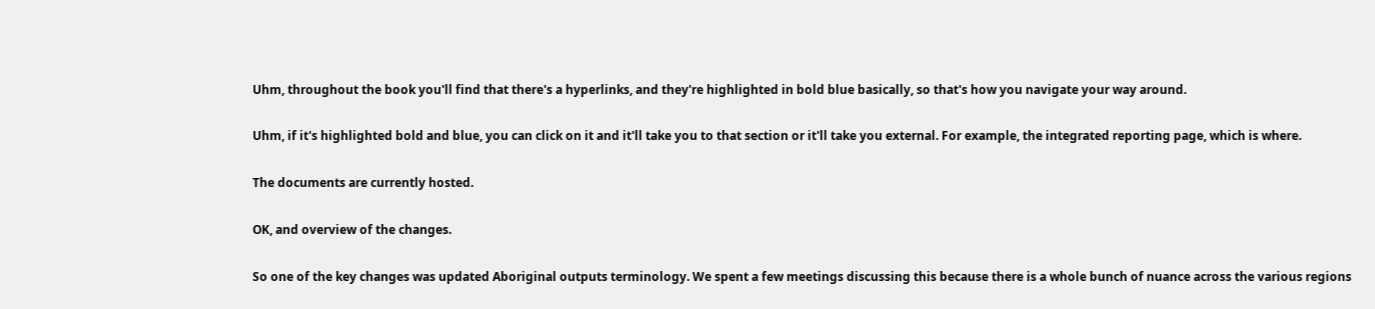Uhm, throughout the book you'll find that there's a hyperlinks, and they're highlighted in bold blue basically, so that's how you navigate your way around.

Uhm, if it's highlighted bold and blue, you can click on it and it'll take you to that section or it'll take you external. For example, the integrated reporting page, which is where.

The documents are currently hosted.

OK, and overview of the changes.

So one of the key changes was updated Aboriginal outputs terminology. We spent a few meetings discussing this because there is a whole bunch of nuance across the various regions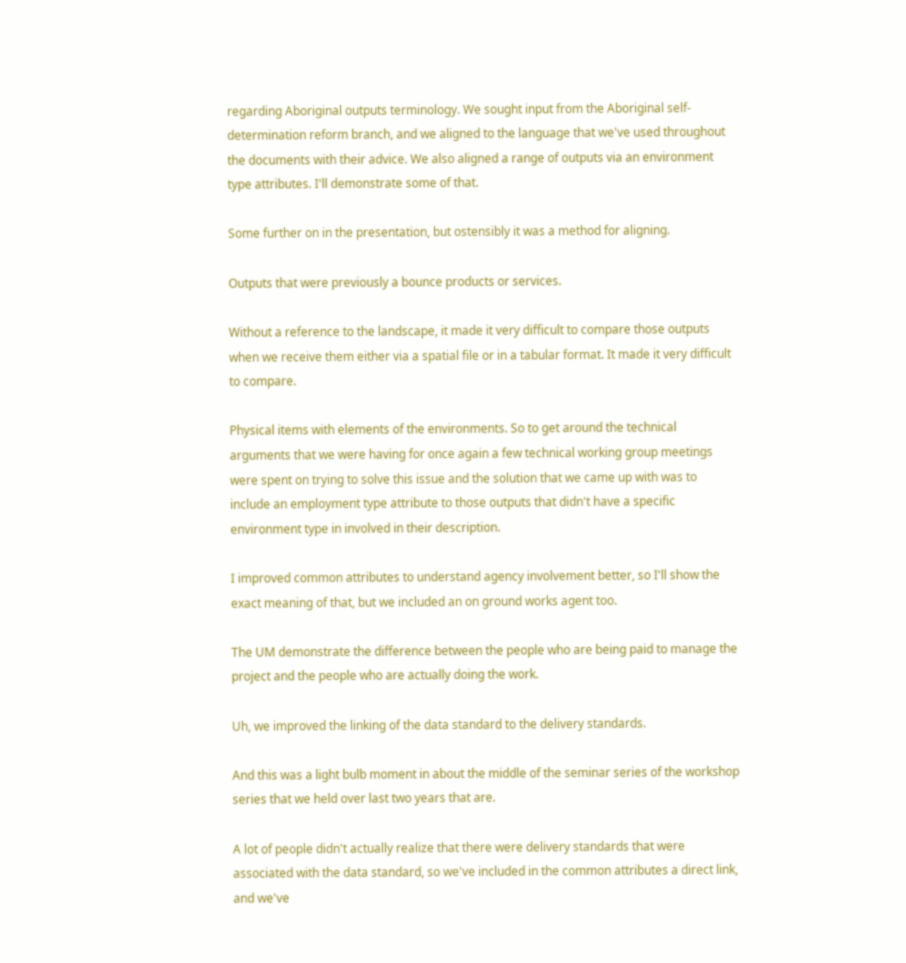regarding Aboriginal outputs terminology. We sought input from the Aboriginal self-determination reform branch, and we aligned to the language that we've used throughout the documents with their advice. We also aligned a range of outputs via an environment type attributes. I'll demonstrate some of that.

Some further on in the presentation, but ostensibly it was a method for aligning.

Outputs that were previously a bounce products or services.

Without a reference to the landscape, it made it very difficult to compare those outputs when we receive them either via a spatial file or in a tabular format. It made it very difficult to compare.

Physical items with elements of the environments. So to get around the technical arguments that we were having for once again a few technical working group meetings were spent on trying to solve this issue and the solution that we came up with was to include an employment type attribute to those outputs that didn't have a specific environment type in involved in their description.

I improved common attributes to understand agency involvement better, so I'll show the exact meaning of that, but we included an on ground works agent too.

The UM demonstrate the difference between the people who are being paid to manage the project and the people who are actually doing the work.

Uh, we improved the linking of the data standard to the delivery standards.

And this was a light bulb moment in about the middle of the seminar series of the workshop series that we held over last two years that are.

A lot of people didn't actually realize that there were delivery standards that were associated with the data standard, so we've included in the common attributes a direct link, and we've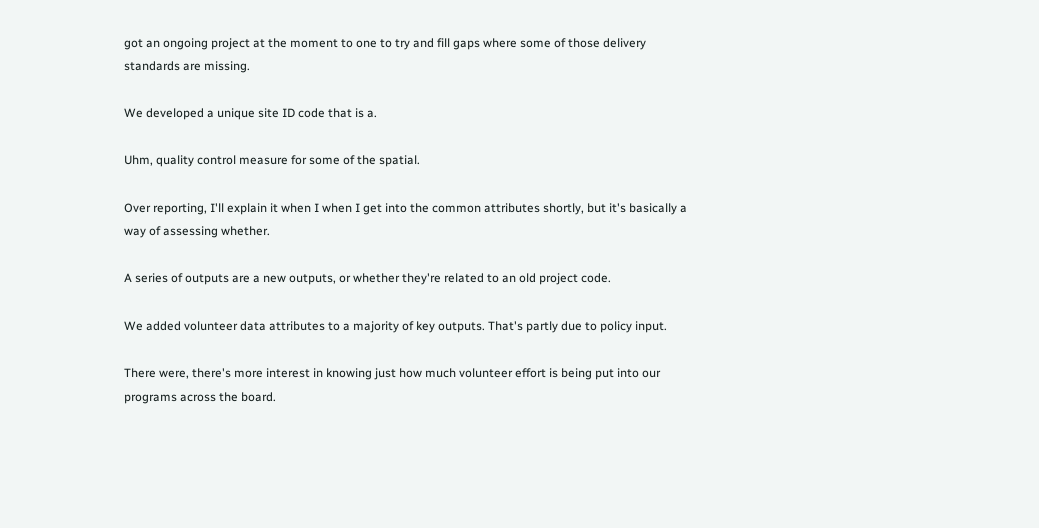got an ongoing project at the moment to one to try and fill gaps where some of those delivery standards are missing.

We developed a unique site ID code that is a.

Uhm, quality control measure for some of the spatial.

Over reporting, I'll explain it when I when I get into the common attributes shortly, but it's basically a way of assessing whether.

A series of outputs are a new outputs, or whether they're related to an old project code.

We added volunteer data attributes to a majority of key outputs. That's partly due to policy input.

There were, there's more interest in knowing just how much volunteer effort is being put into our programs across the board.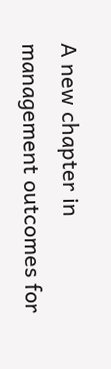A new chapter in management outcomes for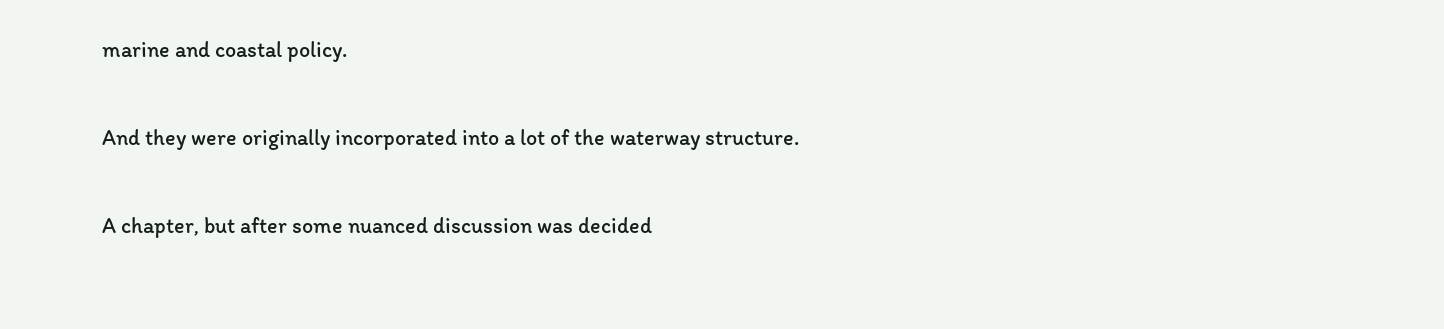marine and coastal policy.

And they were originally incorporated into a lot of the waterway structure.

A chapter, but after some nuanced discussion was decided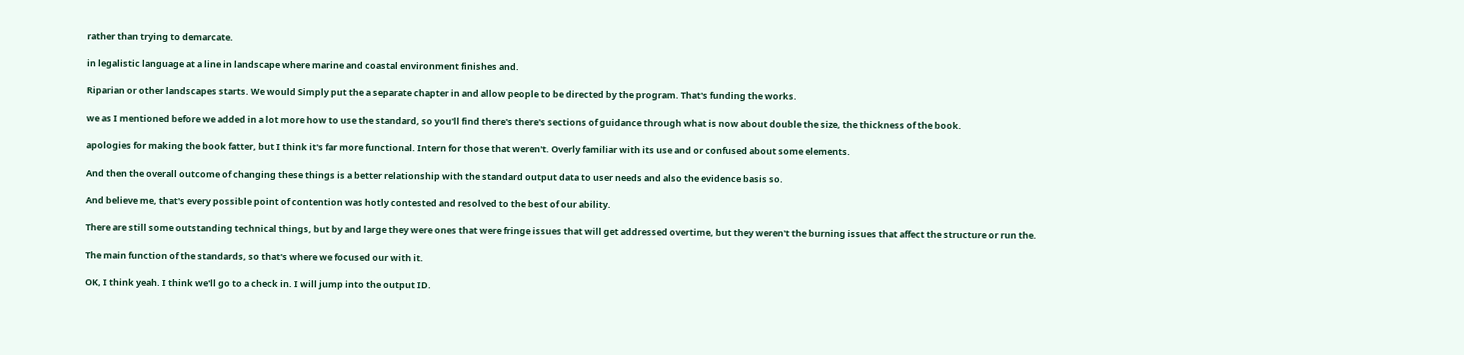rather than trying to demarcate.

in legalistic language at a line in landscape where marine and coastal environment finishes and.

Riparian or other landscapes starts. We would Simply put the a separate chapter in and allow people to be directed by the program. That's funding the works.

we as I mentioned before we added in a lot more how to use the standard, so you'll find there's there's sections of guidance through what is now about double the size, the thickness of the book.

apologies for making the book fatter, but I think it's far more functional. Intern for those that weren't. Overly familiar with its use and or confused about some elements.

And then the overall outcome of changing these things is a better relationship with the standard output data to user needs and also the evidence basis so.

And believe me, that's every possible point of contention was hotly contested and resolved to the best of our ability.

There are still some outstanding technical things, but by and large they were ones that were fringe issues that will get addressed overtime, but they weren't the burning issues that affect the structure or run the.

The main function of the standards, so that's where we focused our with it.

OK, I think yeah. I think we'll go to a check in. I will jump into the output ID.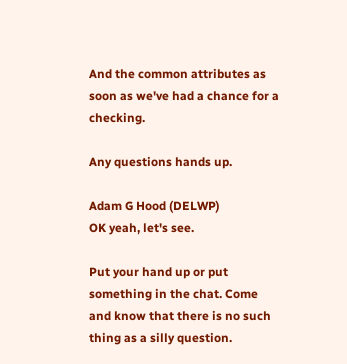And the common attributes as soon as we've had a chance for a checking.

Any questions hands up.

Adam G Hood (DELWP)
OK yeah, let's see.

Put your hand up or put something in the chat. Come and know that there is no such thing as a silly question.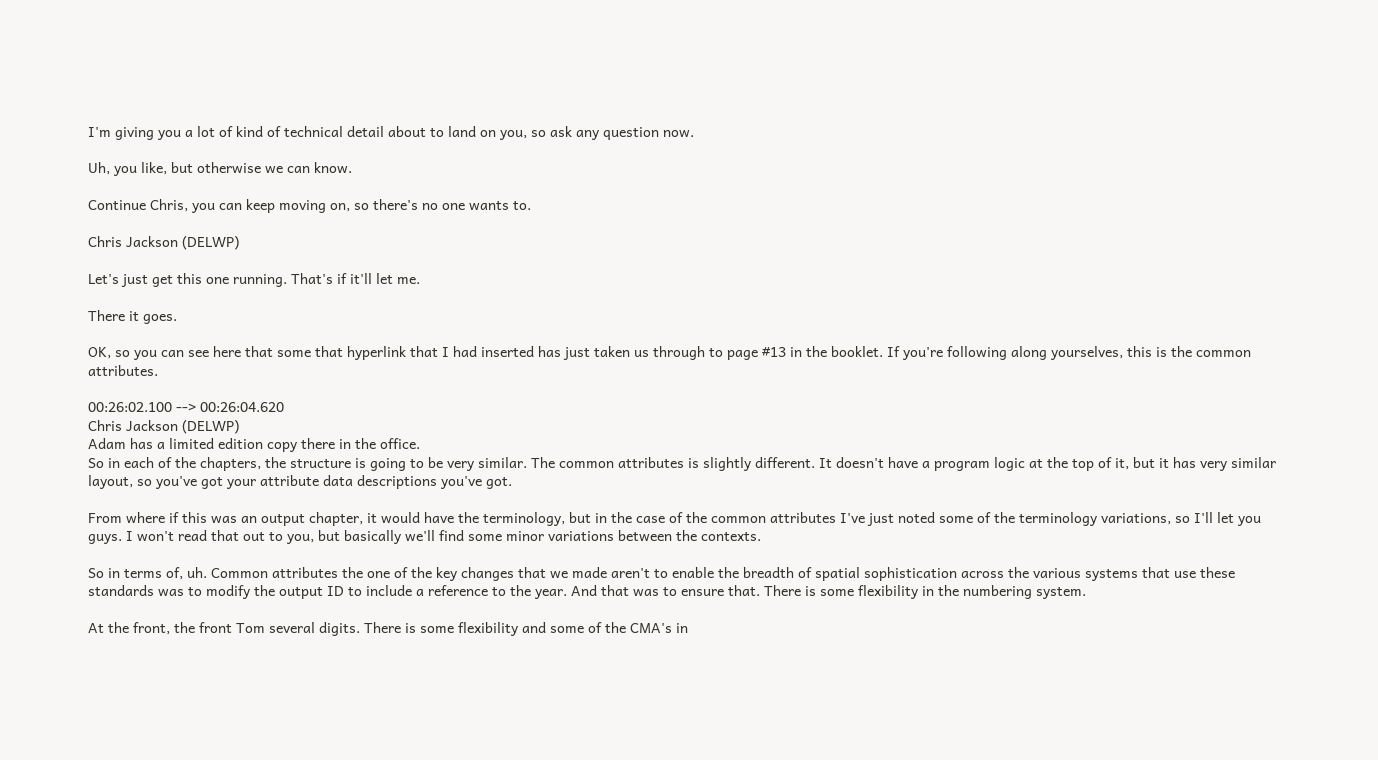I'm giving you a lot of kind of technical detail about to land on you, so ask any question now.

Uh, you like, but otherwise we can know.

Continue Chris, you can keep moving on, so there's no one wants to.

Chris Jackson (DELWP)

Let's just get this one running. That's if it'll let me.

There it goes.

OK, so you can see here that some that hyperlink that I had inserted has just taken us through to page #13 in the booklet. If you're following along yourselves, this is the common attributes.

00:26:02.100 --> 00:26:04.620
Chris Jackson (DELWP)
Adam has a limited edition copy there in the office.
So in each of the chapters, the structure is going to be very similar. The common attributes is slightly different. It doesn't have a program logic at the top of it, but it has very similar layout, so you've got your attribute data descriptions you've got.

From where if this was an output chapter, it would have the terminology, but in the case of the common attributes I've just noted some of the terminology variations, so I'll let you guys. I won't read that out to you, but basically we'll find some minor variations between the contexts.

So in terms of, uh. Common attributes the one of the key changes that we made aren't to enable the breadth of spatial sophistication across the various systems that use these standards was to modify the output ID to include a reference to the year. And that was to ensure that. There is some flexibility in the numbering system.

At the front, the front Tom several digits. There is some flexibility and some of the CMA's in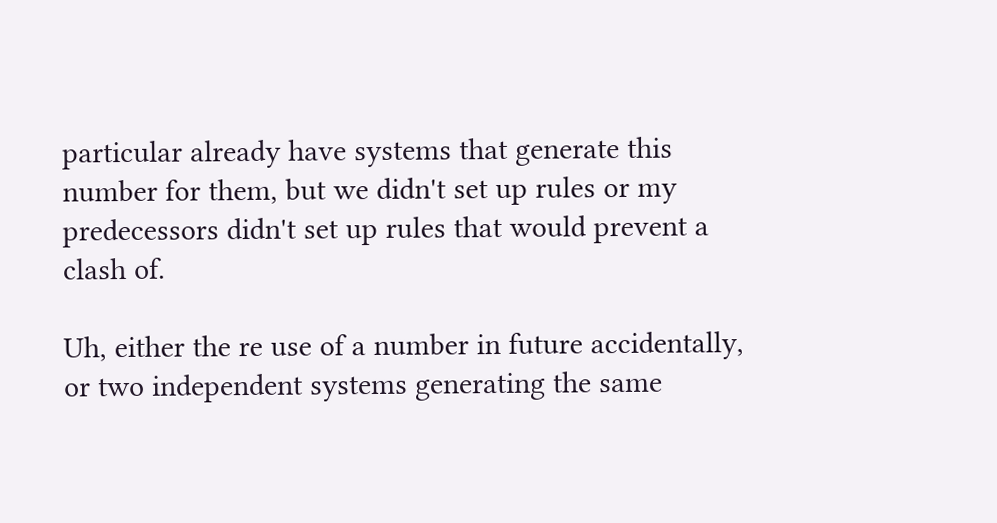particular already have systems that generate this number for them, but we didn't set up rules or my predecessors didn't set up rules that would prevent a clash of.

Uh, either the re use of a number in future accidentally, or two independent systems generating the same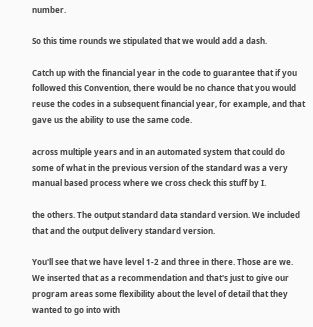number.

So this time rounds we stipulated that we would add a dash.

Catch up with the financial year in the code to guarantee that if you followed this Convention, there would be no chance that you would reuse the codes in a subsequent financial year, for example, and that gave us the ability to use the same code.

across multiple years and in an automated system that could do some of what in the previous version of the standard was a very manual based process where we cross check this stuff by I.

the others. The output standard data standard version. We included that and the output delivery standard version.

You'll see that we have level 1-2 and three in there. Those are we. We inserted that as a recommendation and that's just to give our program areas some flexibility about the level of detail that they wanted to go into with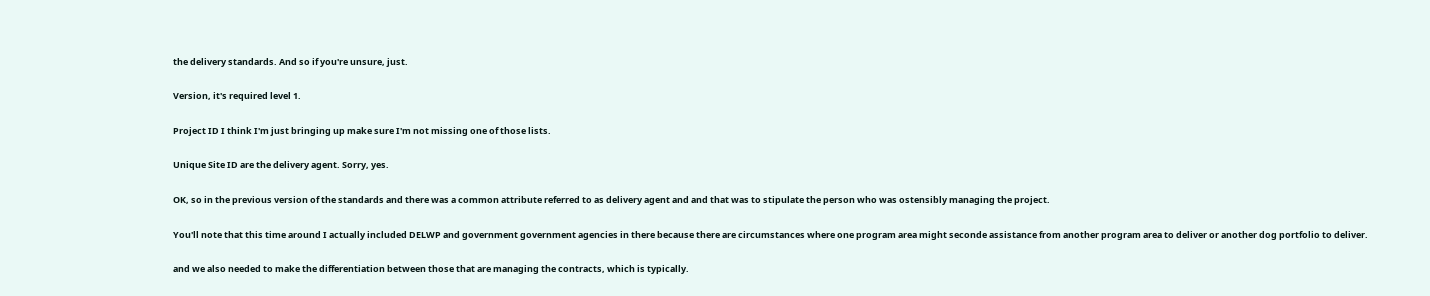the delivery standards. And so if you're unsure, just.

Version, it's required level 1.

Project ID I think I'm just bringing up make sure I'm not missing one of those lists.

Unique Site ID are the delivery agent. Sorry, yes.

OK, so in the previous version of the standards and there was a common attribute referred to as delivery agent and and that was to stipulate the person who was ostensibly managing the project.

You'll note that this time around I actually included DELWP and government government agencies in there because there are circumstances where one program area might seconde assistance from another program area to deliver or another dog portfolio to deliver.

and we also needed to make the differentiation between those that are managing the contracts, which is typically.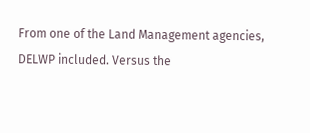From one of the Land Management agencies, DELWP included. Versus the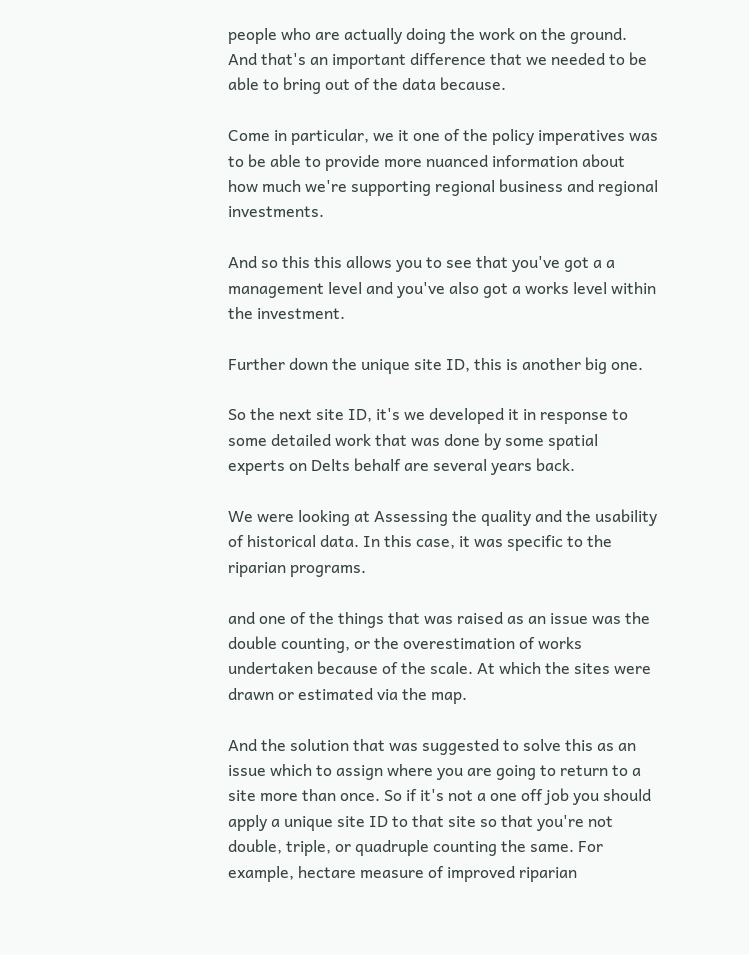people who are actually doing the work on the ground. And that's an important difference that we needed to be able to bring out of the data because.

Come in particular, we it one of the policy imperatives was to be able to provide more nuanced information about how much we're supporting regional business and regional investments.

And so this this allows you to see that you've got a a management level and you've also got a works level within the investment.

Further down the unique site ID, this is another big one.

So the next site ID, it's we developed it in response to some detailed work that was done by some spatial experts on Delts behalf are several years back.

We were looking at Assessing the quality and the usability of historical data. In this case, it was specific to the riparian programs.

and one of the things that was raised as an issue was the double counting, or the overestimation of works undertaken because of the scale. At which the sites were drawn or estimated via the map.

And the solution that was suggested to solve this as an issue which to assign where you are going to return to a site more than once. So if it's not a one off job you should apply a unique site ID to that site so that you're not double, triple, or quadruple counting the same. For example, hectare measure of improved riparian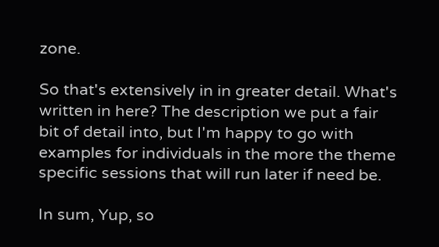zone.

So that's extensively in in greater detail. What's written in here? The description we put a fair bit of detail into, but I'm happy to go with examples for individuals in the more the theme specific sessions that will run later if need be.

In sum, Yup, so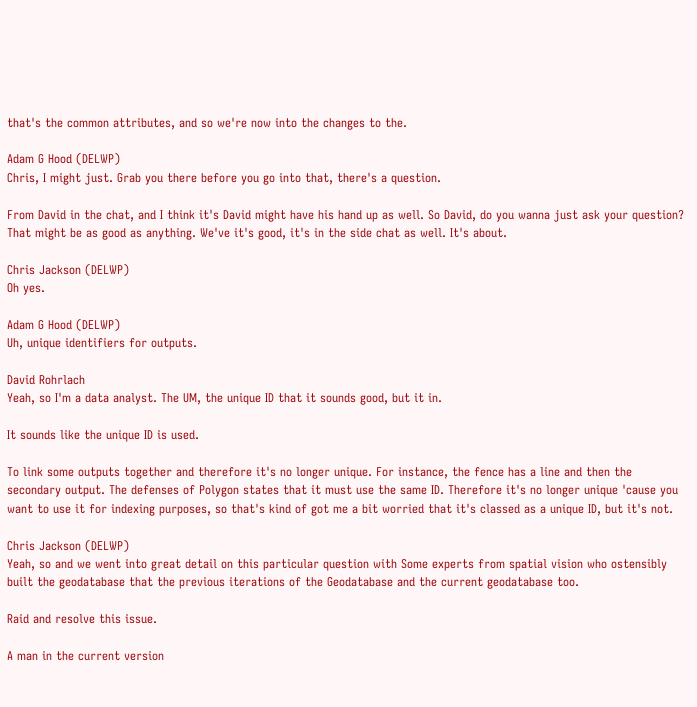that's the common attributes, and so we're now into the changes to the.

Adam G Hood (DELWP)
Chris, I might just. Grab you there before you go into that, there's a question.

From David in the chat, and I think it's David might have his hand up as well. So David, do you wanna just ask your question? That might be as good as anything. We've it's good, it's in the side chat as well. It's about.

Chris Jackson (DELWP)
Oh yes.

Adam G Hood (DELWP)
Uh, unique identifiers for outputs.

David Rohrlach
Yeah, so I'm a data analyst. The UM, the unique ID that it sounds good, but it in.

It sounds like the unique ID is used.

To link some outputs together and therefore it's no longer unique. For instance, the fence has a line and then the secondary output. The defenses of Polygon states that it must use the same ID. Therefore it's no longer unique 'cause you want to use it for indexing purposes, so that's kind of got me a bit worried that it's classed as a unique ID, but it's not.

Chris Jackson (DELWP)
Yeah, so and we went into great detail on this particular question with Some experts from spatial vision who ostensibly built the geodatabase that the previous iterations of the Geodatabase and the current geodatabase too.

Raid and resolve this issue.

A man in the current version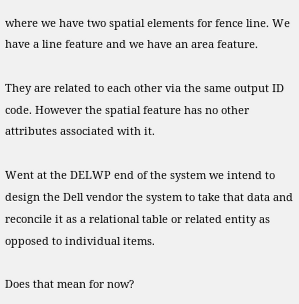where we have two spatial elements for fence line. We have a line feature and we have an area feature.

They are related to each other via the same output ID code. However the spatial feature has no other attributes associated with it.

Went at the DELWP end of the system we intend to design the Dell vendor the system to take that data and reconcile it as a relational table or related entity as opposed to individual items.

Does that mean for now?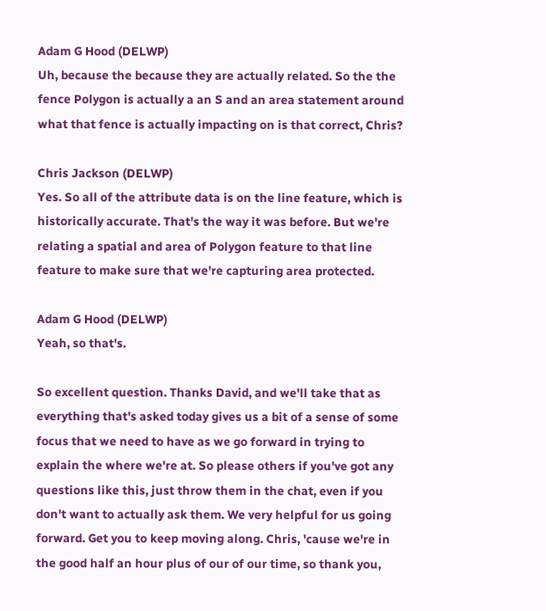Adam G Hood (DELWP)
Uh, because the because they are actually related. So the the fence Polygon is actually a an S and an area statement around what that fence is actually impacting on is that correct, Chris?

Chris Jackson (DELWP)
Yes. So all of the attribute data is on the line feature, which is historically accurate. That's the way it was before. But we're relating a spatial and area of Polygon feature to that line feature to make sure that we're capturing area protected.

Adam G Hood (DELWP)
Yeah, so that's.

So excellent question. Thanks David, and we'll take that as everything that's asked today gives us a bit of a sense of some focus that we need to have as we go forward in trying to explain the where we're at. So please others if you've got any questions like this, just throw them in the chat, even if you don't want to actually ask them. We very helpful for us going forward. Get you to keep moving along. Chris, 'cause we're in the good half an hour plus of our of our time, so thank you,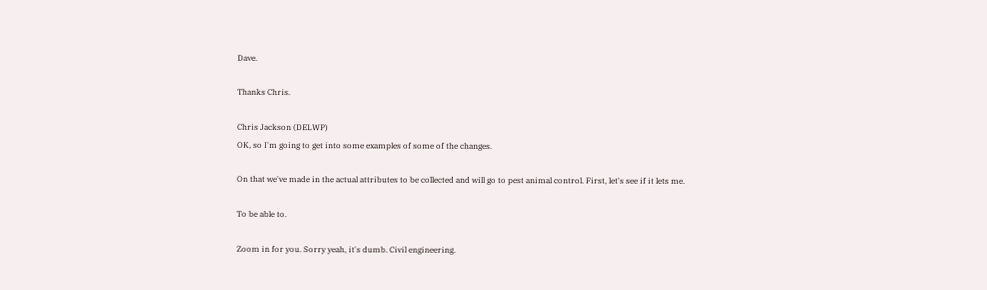Dave.

Thanks Chris.

Chris Jackson (DELWP)
OK, so I'm going to get into some examples of some of the changes.

On that we've made in the actual attributes to be collected and will go to pest animal control. First, let's see if it lets me.

To be able to.

Zoom in for you. Sorry yeah, it's dumb. Civil engineering.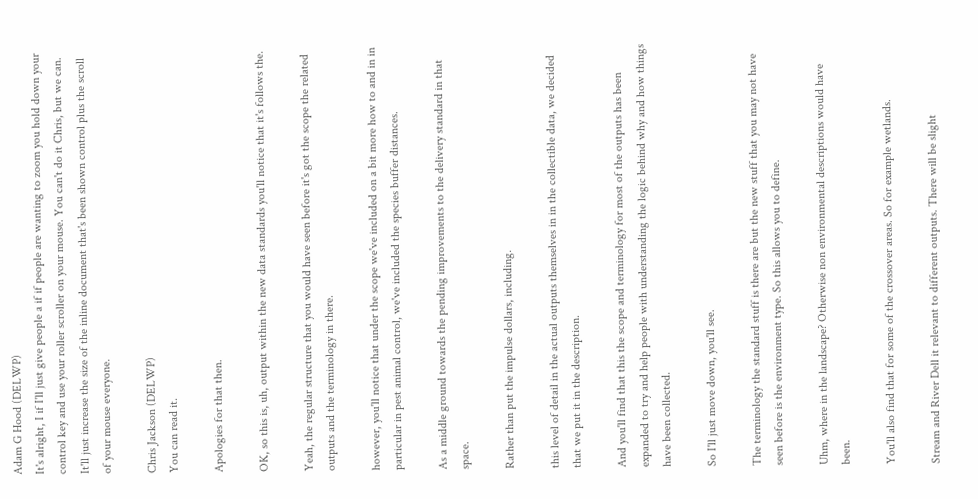Adam G Hood (DELWP)
It's alright, I if I'll just give people a if if people are wanting to zoom you hold down your control key and use your roller scroller on your mouse. You can't do it Chris, but we can. It'll just increase the size of the inline document that's been shown control plus the scroll of your mouse everyone.

Chris Jackson (DELWP)
You can read it.

Apologies for that then.

OK, so this is, uh, output within the new data standards you'll notice that it's follows the.

Yeah, the regular structure that you would have seen before it's got the scope the related outputs and the terminology in there.

however, you'll notice that under the scope we've included on a bit more how to and in in particular in pest animal control, we've included the species buffer distances.

As a middle ground towards the pending improvements to the delivery standard in that space.

Rather than put the impulse dollars, including.

this level of detail in the actual outputs themselves in in the collectible data, we decided that we put it in the description.

And you'll find that this the scope and terminology for most of the outputs has been expanded to try and help people with understanding the logic behind why and how things have been collected.

So I'll just move down, you'll see.

The terminology the standard stuff is there are but the new stuff that you may not have seen before is the environment type. So this allows you to define.

Uhm, where in the landscape? Otherwise non environmental descriptions would have been.

You'll also find that for some of the crossover areas. So for example wetlands.

Stream and River Dell it relevant to different outputs. There will be slight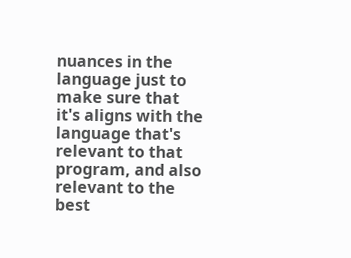nuances in the language just to make sure that it's aligns with the language that's relevant to that program, and also relevant to the best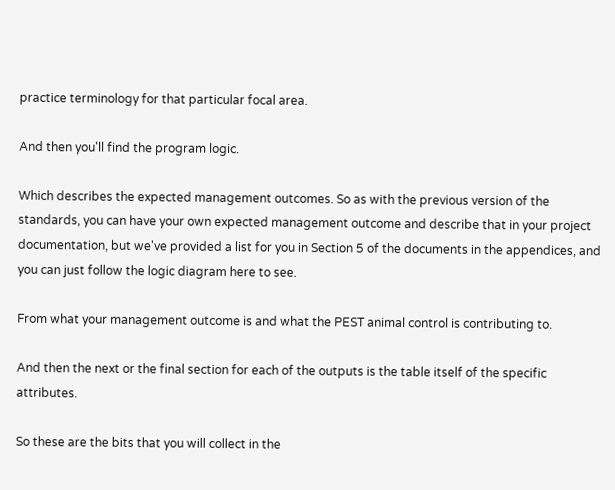practice terminology for that particular focal area.

And then you'll find the program logic.

Which describes the expected management outcomes. So as with the previous version of the standards, you can have your own expected management outcome and describe that in your project documentation, but we've provided a list for you in Section 5 of the documents in the appendices, and you can just follow the logic diagram here to see.

From what your management outcome is and what the PEST animal control is contributing to.

And then the next or the final section for each of the outputs is the table itself of the specific attributes.

So these are the bits that you will collect in the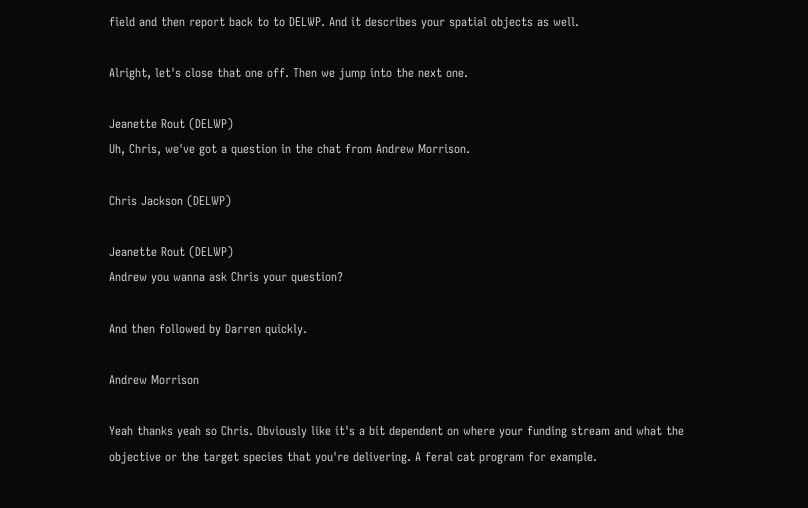field and then report back to to DELWP. And it describes your spatial objects as well.

Alright, let's close that one off. Then we jump into the next one.

Jeanette Rout (DELWP)
Uh, Chris, we've got a question in the chat from Andrew Morrison.

Chris Jackson (DELWP)

Jeanette Rout (DELWP)
Andrew you wanna ask Chris your question?

And then followed by Darren quickly.

Andrew Morrison

Yeah thanks yeah so Chris. Obviously like it's a bit dependent on where your funding stream and what the objective or the target species that you're delivering. A feral cat program for example.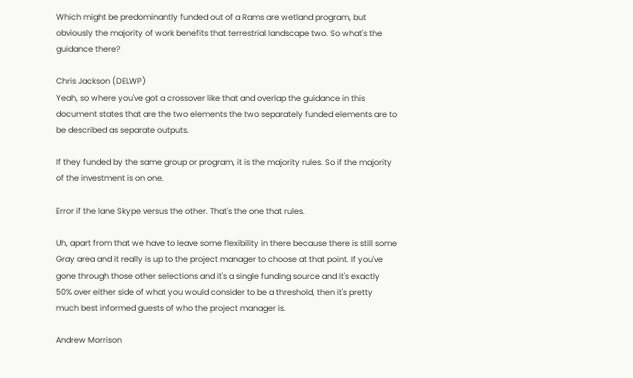Which might be predominantly funded out of a Rams are wetland program, but obviously the majority of work benefits that terrestrial landscape two. So what's the guidance there?

Chris Jackson (DELWP)
Yeah, so where you've got a crossover like that and overlap the guidance in this document states that are the two elements the two separately funded elements are to be described as separate outputs.

If they funded by the same group or program, it is the majority rules. So if the majority of the investment is on one.

Error if the lane Skype versus the other. That's the one that rules.

Uh, apart from that we have to leave some flexibility in there because there is still some Gray area and it really is up to the project manager to choose at that point. If you've gone through those other selections and it's a single funding source and it's exactly 50% over either side of what you would consider to be a threshold, then it's pretty much best informed guests of who the project manager is.

Andrew Morrison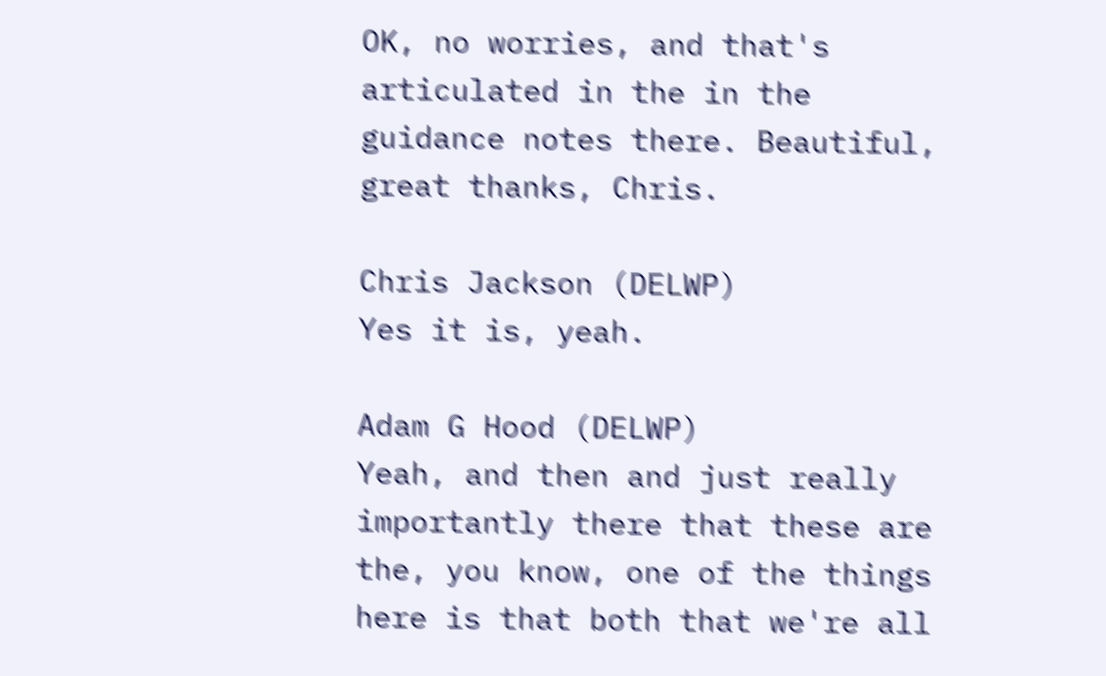OK, no worries, and that's articulated in the in the guidance notes there. Beautiful, great thanks, Chris.

Chris Jackson (DELWP)
Yes it is, yeah.

Adam G Hood (DELWP)
Yeah, and then and just really importantly there that these are the, you know, one of the things here is that both that we're all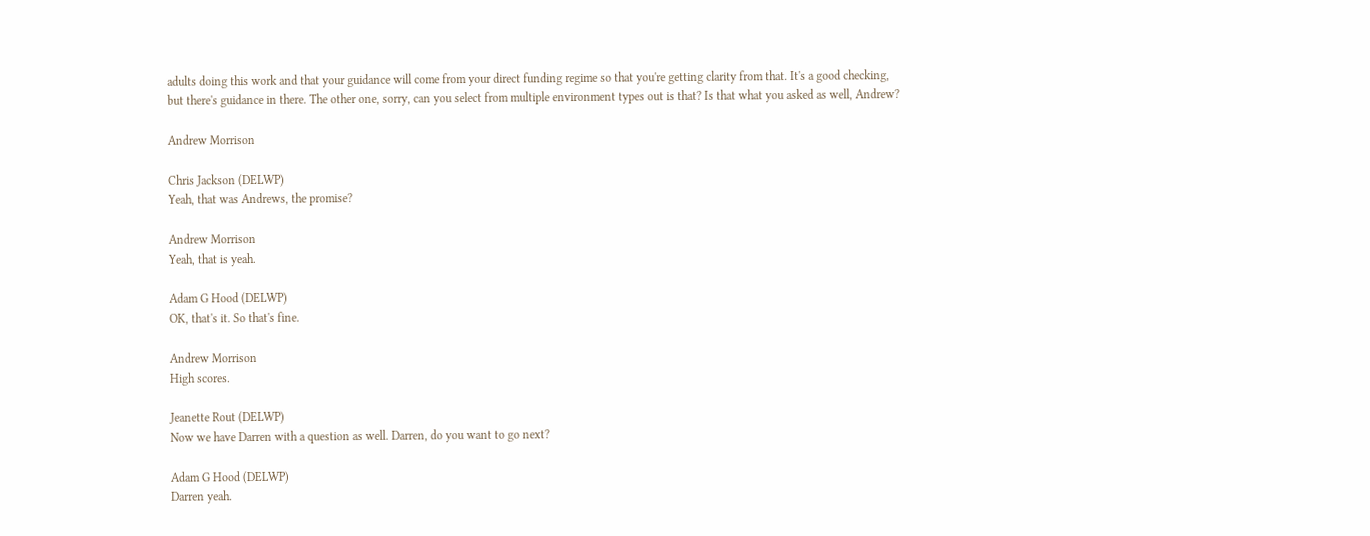adults doing this work and that your guidance will come from your direct funding regime so that you're getting clarity from that. It's a good checking, but there's guidance in there. The other one, sorry, can you select from multiple environment types out is that? Is that what you asked as well, Andrew?

Andrew Morrison

Chris Jackson (DELWP)
Yeah, that was Andrews, the promise?

Andrew Morrison
Yeah, that is yeah.

Adam G Hood (DELWP)
OK, that's it. So that's fine.

Andrew Morrison
High scores.

Jeanette Rout (DELWP)
Now we have Darren with a question as well. Darren, do you want to go next?

Adam G Hood (DELWP)
Darren yeah.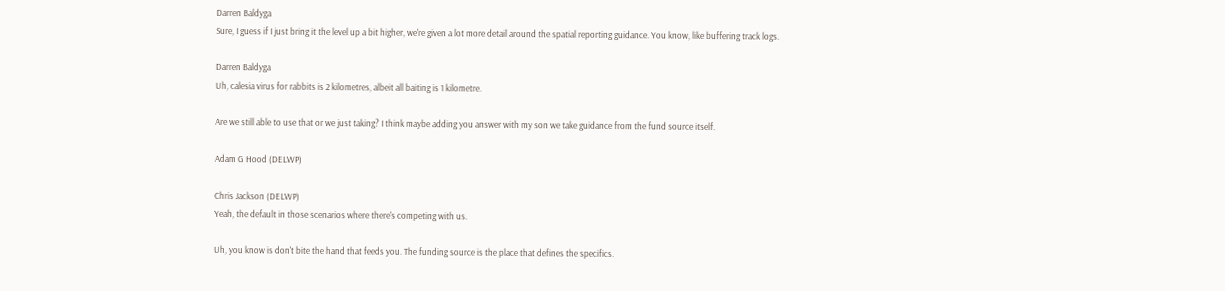Darren Baldyga
Sure, I guess if I just bring it the level up a bit higher, we're given a lot more detail around the spatial reporting guidance. You know, like buffering track logs.

Darren Baldyga
Uh, calesia virus for rabbits is 2 kilometres, albeit all baiting is 1 kilometre.

Are we still able to use that or we just taking? I think maybe adding you answer with my son we take guidance from the fund source itself.

Adam G Hood (DELWP)

Chris Jackson (DELWP)
Yeah, the default in those scenarios where there's competing with us.

Uh, you know is don't bite the hand that feeds you. The funding source is the place that defines the specifics.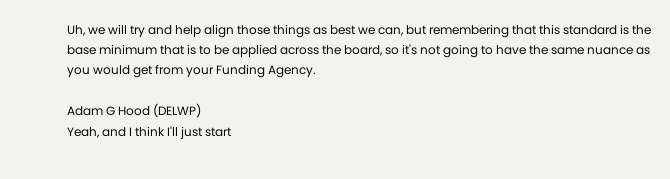Uh, we will try and help align those things as best we can, but remembering that this standard is the base minimum that is to be applied across the board, so it's not going to have the same nuance as you would get from your Funding Agency.

Adam G Hood (DELWP)
Yeah, and I think I'll just start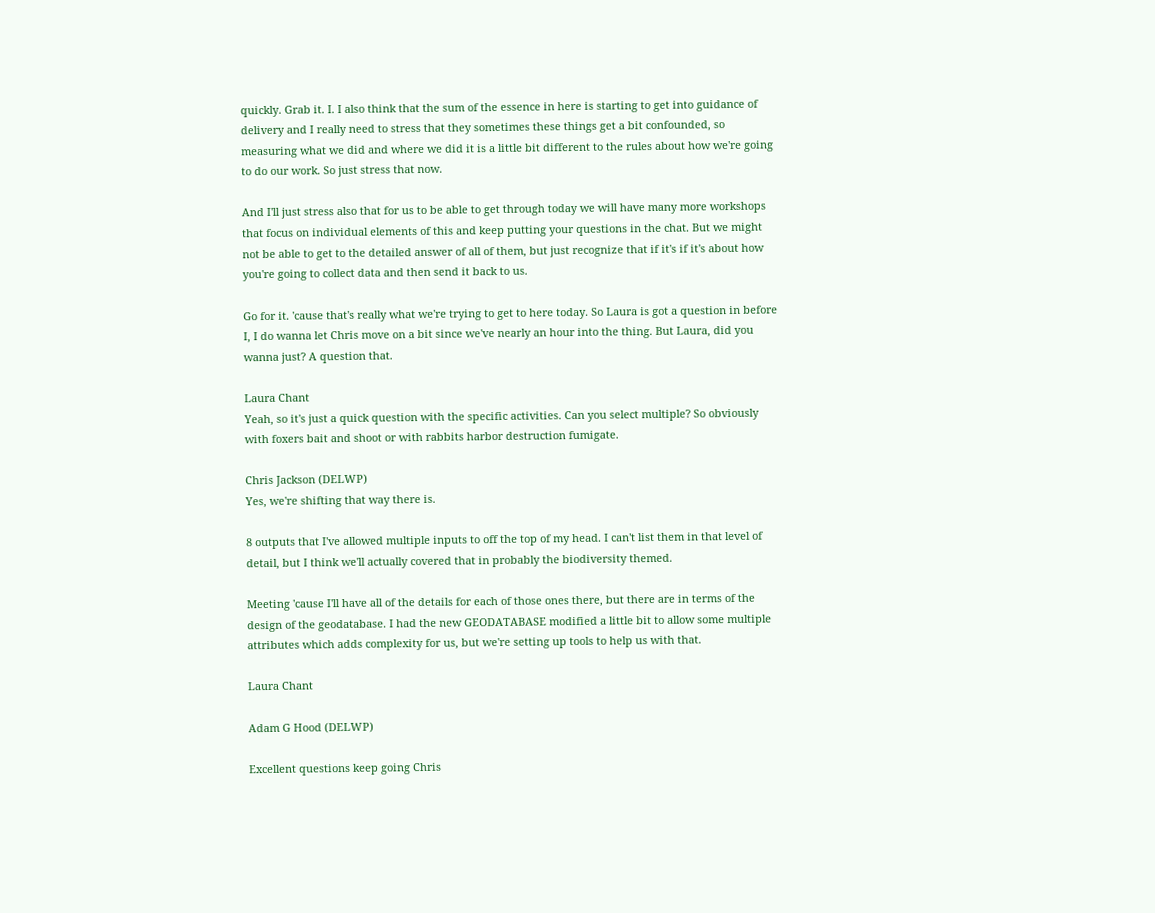quickly. Grab it. I. I also think that the sum of the essence in here is starting to get into guidance of delivery and I really need to stress that they sometimes these things get a bit confounded, so measuring what we did and where we did it is a little bit different to the rules about how we're going to do our work. So just stress that now.

And I'll just stress also that for us to be able to get through today we will have many more workshops that focus on individual elements of this and keep putting your questions in the chat. But we might not be able to get to the detailed answer of all of them, but just recognize that if it's if it's about how you're going to collect data and then send it back to us.

Go for it. 'cause that's really what we're trying to get to here today. So Laura is got a question in before I, I do wanna let Chris move on a bit since we've nearly an hour into the thing. But Laura, did you wanna just? A question that.

Laura Chant
Yeah, so it's just a quick question with the specific activities. Can you select multiple? So obviously with foxers bait and shoot or with rabbits harbor destruction fumigate.

Chris Jackson (DELWP)
Yes, we're shifting that way there is.

8 outputs that I've allowed multiple inputs to off the top of my head. I can't list them in that level of detail, but I think we'll actually covered that in probably the biodiversity themed.

Meeting 'cause I'll have all of the details for each of those ones there, but there are in terms of the design of the geodatabase. I had the new GEODATABASE modified a little bit to allow some multiple attributes which adds complexity for us, but we're setting up tools to help us with that.

Laura Chant

Adam G Hood (DELWP)

Excellent questions keep going Chris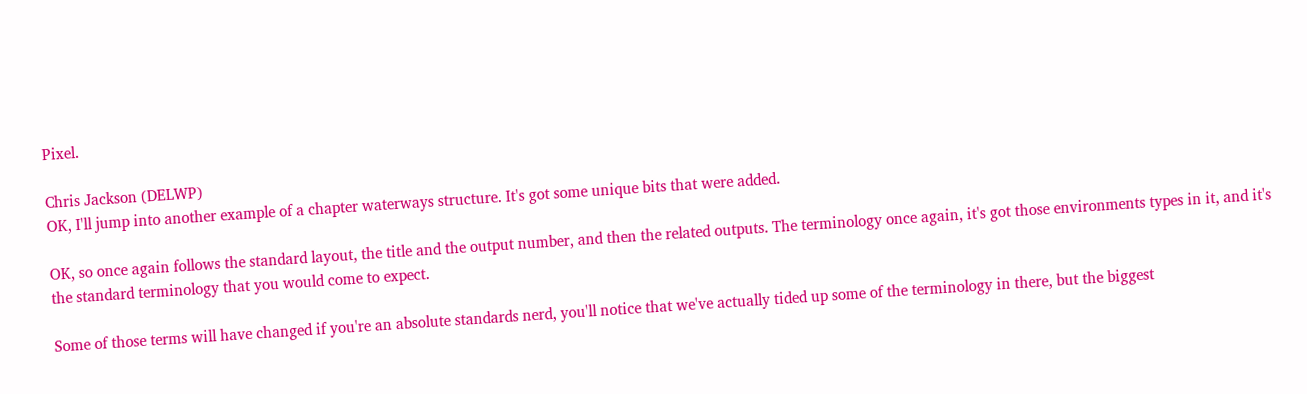Pixel.

Chris Jackson (DELWP)
OK, I'll jump into another example of a chapter waterways structure. It's got some unique bits that were added.

OK, so once again follows the standard layout, the title and the output number, and then the related outputs. The terminology once again, it's got those environments types in it, and it's the standard terminology that you would come to expect.

Some of those terms will have changed if you're an absolute standards nerd, you'll notice that we've actually tided up some of the terminology in there, but the biggest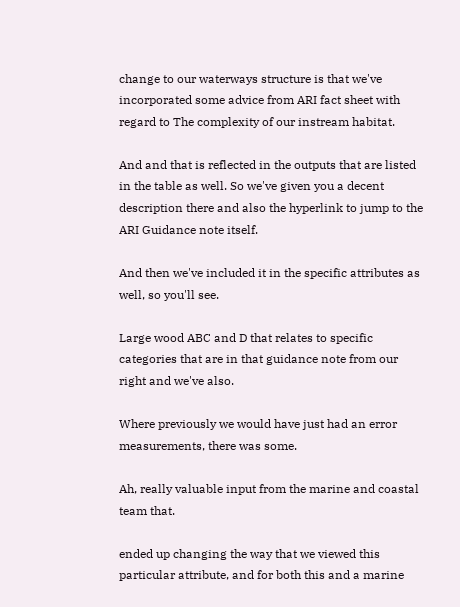change to our waterways structure is that we've incorporated some advice from ARI fact sheet with regard to The complexity of our instream habitat.

And and that is reflected in the outputs that are listed in the table as well. So we've given you a decent description there and also the hyperlink to jump to the ARI Guidance note itself.

And then we've included it in the specific attributes as well, so you'll see.

Large wood ABC and D that relates to specific categories that are in that guidance note from our right and we've also.

Where previously we would have just had an error measurements, there was some.

Ah, really valuable input from the marine and coastal team that.

ended up changing the way that we viewed this particular attribute, and for both this and a marine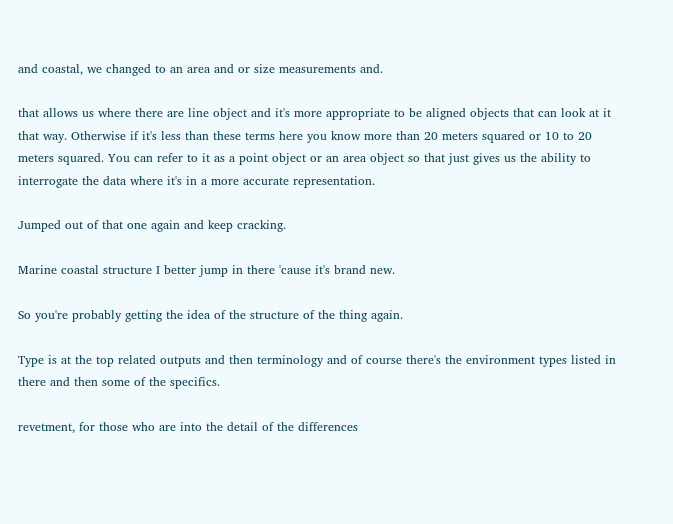and coastal, we changed to an area and or size measurements and.

that allows us where there are line object and it's more appropriate to be aligned objects that can look at it that way. Otherwise if it's less than these terms here you know more than 20 meters squared or 10 to 20 meters squared. You can refer to it as a point object or an area object so that just gives us the ability to interrogate the data where it's in a more accurate representation.

Jumped out of that one again and keep cracking.

Marine coastal structure I better jump in there 'cause it's brand new.

So you're probably getting the idea of the structure of the thing again.

Type is at the top related outputs and then terminology and of course there's the environment types listed in there and then some of the specifics.

revetment, for those who are into the detail of the differences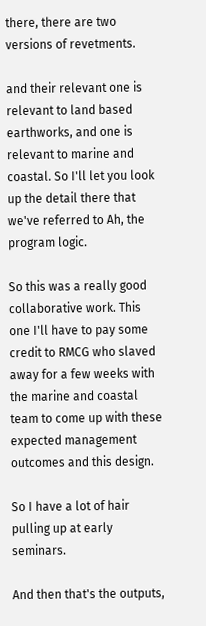there, there are two versions of revetments.

and their relevant one is relevant to land based earthworks, and one is relevant to marine and coastal. So I'll let you look up the detail there that we've referred to Ah, the program logic.

So this was a really good collaborative work. This one I'll have to pay some credit to RMCG who slaved away for a few weeks with the marine and coastal team to come up with these expected management outcomes and this design.

So I have a lot of hair pulling up at early seminars.

And then that's the outputs,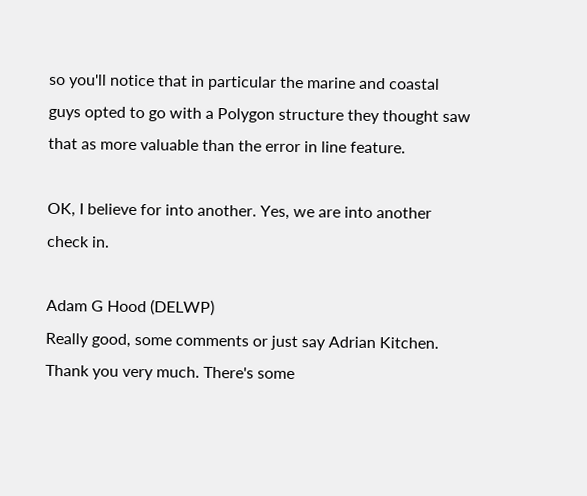so you'll notice that in particular the marine and coastal guys opted to go with a Polygon structure they thought saw that as more valuable than the error in line feature.

OK, I believe for into another. Yes, we are into another check in.

Adam G Hood (DELWP)
Really good, some comments or just say Adrian Kitchen. Thank you very much. There's some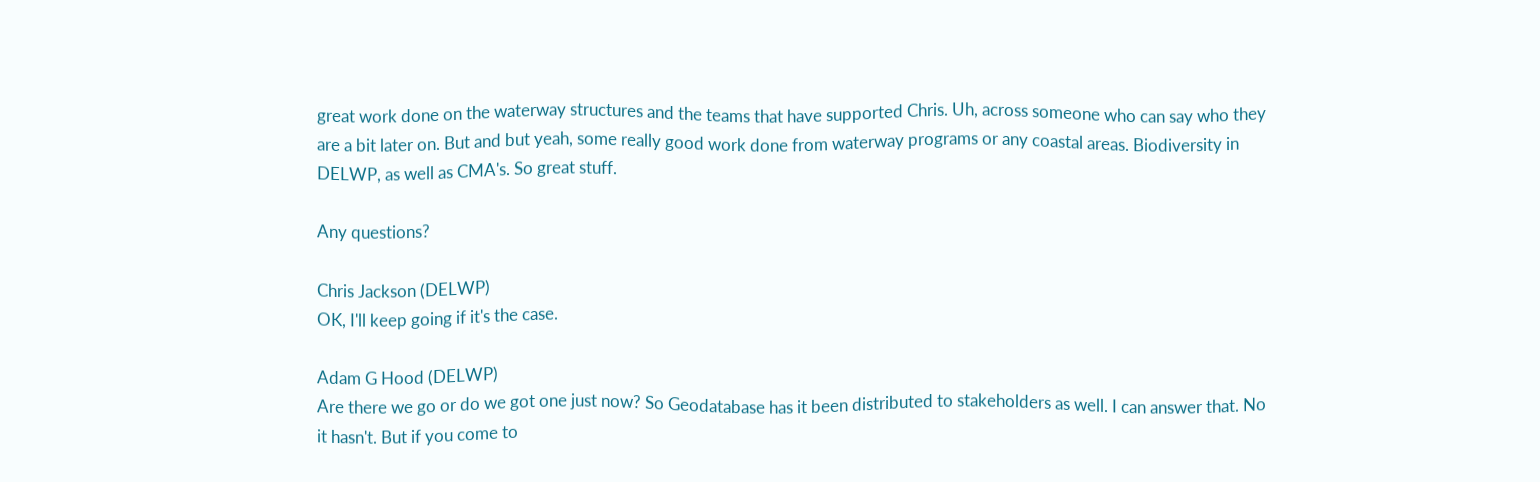great work done on the waterway structures and the teams that have supported Chris. Uh, across someone who can say who they are a bit later on. But and but yeah, some really good work done from waterway programs or any coastal areas. Biodiversity in DELWP, as well as CMA's. So great stuff.

Any questions?

Chris Jackson (DELWP)
OK, I'll keep going if it's the case.

Adam G Hood (DELWP)
Are there we go or do we got one just now? So Geodatabase has it been distributed to stakeholders as well. I can answer that. No it hasn't. But if you come to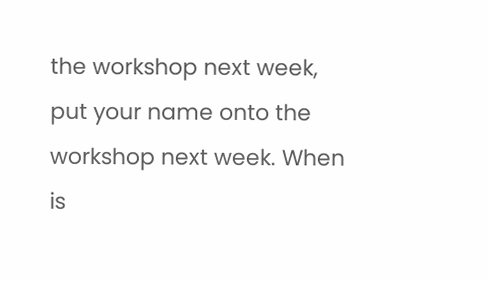the workshop next week, put your name onto the workshop next week. When is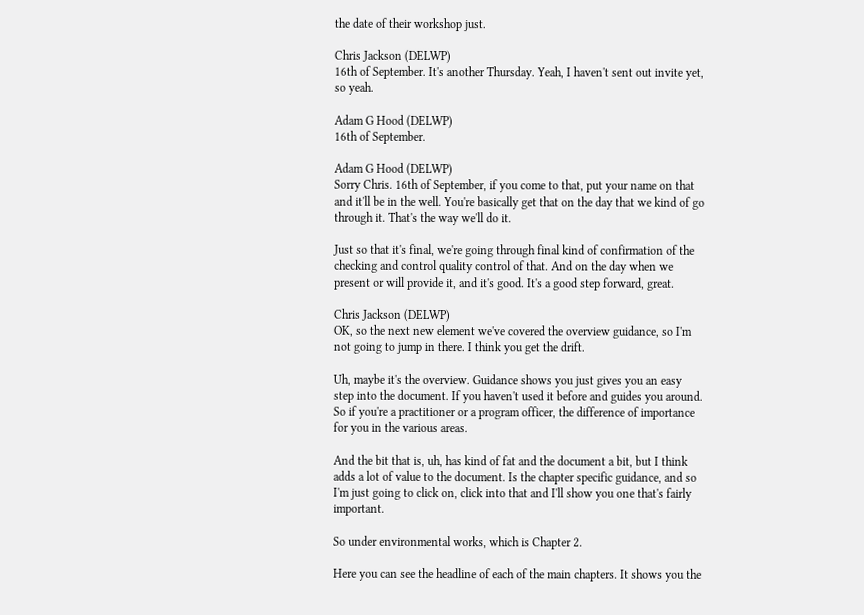the date of their workshop just.

Chris Jackson (DELWP)
16th of September. It's another Thursday. Yeah, I haven't sent out invite yet, so yeah.

Adam G Hood (DELWP)
16th of September.

Adam G Hood (DELWP)
Sorry Chris. 16th of September, if you come to that, put your name on that and it'll be in the well. You're basically get that on the day that we kind of go through it. That's the way we'll do it.

Just so that it's final, we're going through final kind of confirmation of the checking and control quality control of that. And on the day when we present or will provide it, and it's good. It's a good step forward, great.

Chris Jackson (DELWP)
OK, so the next new element we've covered the overview guidance, so I'm not going to jump in there. I think you get the drift.

Uh, maybe it's the overview. Guidance shows you just gives you an easy step into the document. If you haven't used it before and guides you around. So if you're a practitioner or a program officer, the difference of importance for you in the various areas.

And the bit that is, uh, has kind of fat and the document a bit, but I think adds a lot of value to the document. Is the chapter specific guidance, and so I'm just going to click on, click into that and I'll show you one that's fairly important.

So under environmental works, which is Chapter 2.

Here you can see the headline of each of the main chapters. It shows you the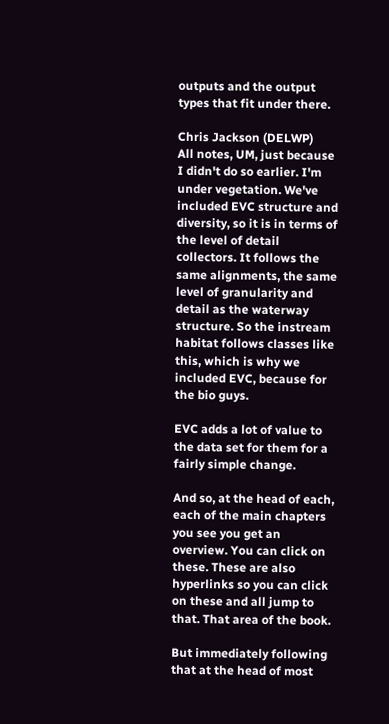outputs and the output types that fit under there.

Chris Jackson (DELWP)
All notes, UM, just because I didn't do so earlier. I'm under vegetation. We've included EVC structure and diversity, so it is in terms of the level of detail collectors. It follows the same alignments, the same level of granularity and detail as the waterway structure. So the instream habitat follows classes like this, which is why we included EVC, because for the bio guys.

EVC adds a lot of value to the data set for them for a fairly simple change.

And so, at the head of each, each of the main chapters you see you get an overview. You can click on these. These are also hyperlinks so you can click on these and all jump to that. That area of the book.

But immediately following that at the head of most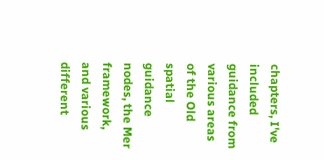chapters, I've included guidance from various areas of the Old spatial guidance nodes, the Mer framework, and various different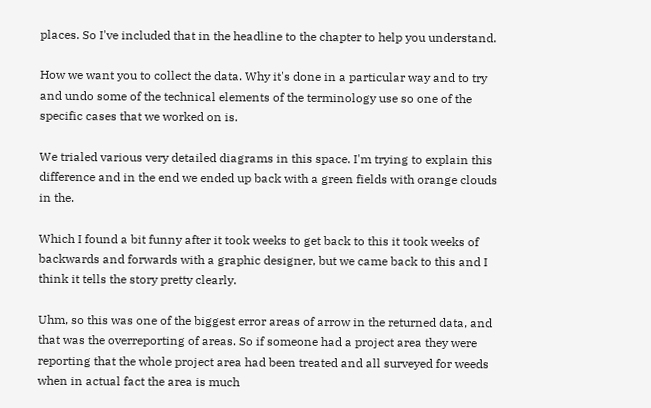places. So I've included that in the headline to the chapter to help you understand.

How we want you to collect the data. Why it's done in a particular way and to try and undo some of the technical elements of the terminology use so one of the specific cases that we worked on is.

We trialed various very detailed diagrams in this space. I'm trying to explain this difference and in the end we ended up back with a green fields with orange clouds in the.

Which I found a bit funny after it took weeks to get back to this it took weeks of backwards and forwards with a graphic designer, but we came back to this and I think it tells the story pretty clearly.

Uhm, so this was one of the biggest error areas of arrow in the returned data, and that was the overreporting of areas. So if someone had a project area they were reporting that the whole project area had been treated and all surveyed for weeds when in actual fact the area is much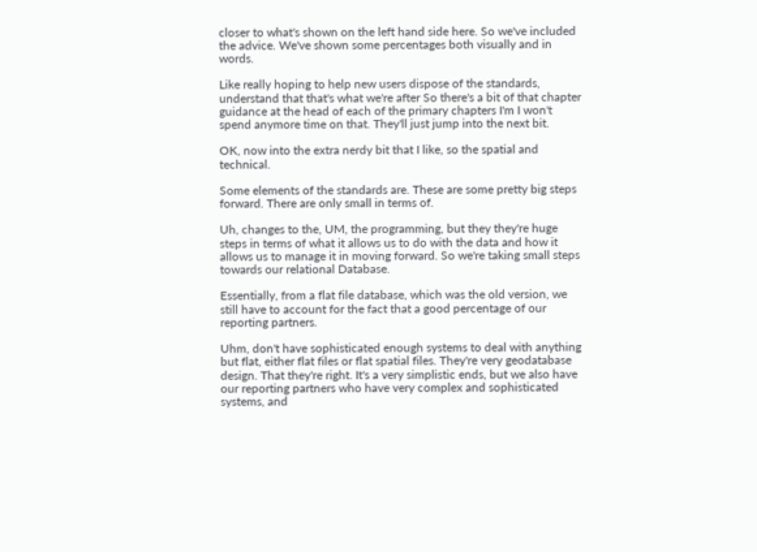closer to what's shown on the left hand side here. So we've included the advice. We've shown some percentages both visually and in words.

Like really hoping to help new users dispose of the standards, understand that that's what we're after So there's a bit of that chapter guidance at the head of each of the primary chapters I'm I won't spend anymore time on that. They'll just jump into the next bit.

OK, now into the extra nerdy bit that I like, so the spatial and technical.

Some elements of the standards are. These are some pretty big steps forward. There are only small in terms of.

Uh, changes to the, UM, the programming, but they they're huge steps in terms of what it allows us to do with the data and how it allows us to manage it in moving forward. So we're taking small steps towards our relational Database.

Essentially, from a flat file database, which was the old version, we still have to account for the fact that a good percentage of our reporting partners.

Uhm, don't have sophisticated enough systems to deal with anything but flat, either flat files or flat spatial files. They're very geodatabase design. That they're right. It's a very simplistic ends, but we also have our reporting partners who have very complex and sophisticated systems, and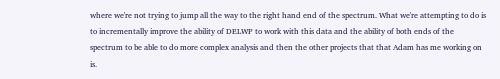where we're not trying to jump all the way to the right hand end of the spectrum. What we're attempting to do is to incrementally improve the ability of DELWP to work with this data and the ability of both ends of the spectrum to be able to do more complex analysis and then the other projects that that Adam has me working on is.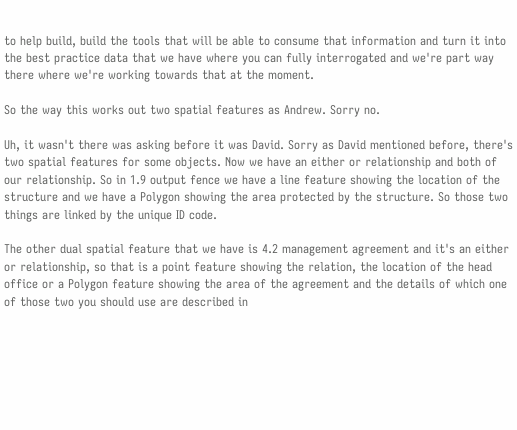to help build, build the tools that will be able to consume that information and turn it into the best practice data that we have where you can fully interrogated and we're part way there where we're working towards that at the moment.

So the way this works out two spatial features as Andrew. Sorry no.

Uh, it wasn't there was asking before it was David. Sorry as David mentioned before, there's two spatial features for some objects. Now we have an either or relationship and both of our relationship. So in 1.9 output fence we have a line feature showing the location of the structure and we have a Polygon showing the area protected by the structure. So those two things are linked by the unique ID code.

The other dual spatial feature that we have is 4.2 management agreement and it's an either or relationship, so that is a point feature showing the relation, the location of the head office or a Polygon feature showing the area of the agreement and the details of which one of those two you should use are described in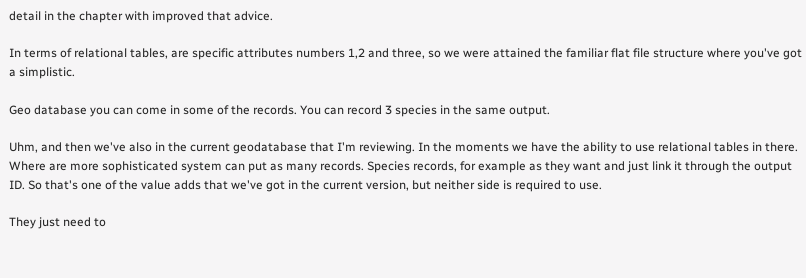detail in the chapter with improved that advice.

In terms of relational tables, are specific attributes numbers 1,2 and three, so we were attained the familiar flat file structure where you've got a simplistic.

Geo database you can come in some of the records. You can record 3 species in the same output.

Uhm, and then we've also in the current geodatabase that I'm reviewing. In the moments we have the ability to use relational tables in there. Where are more sophisticated system can put as many records. Species records, for example as they want and just link it through the output ID. So that's one of the value adds that we've got in the current version, but neither side is required to use.

They just need to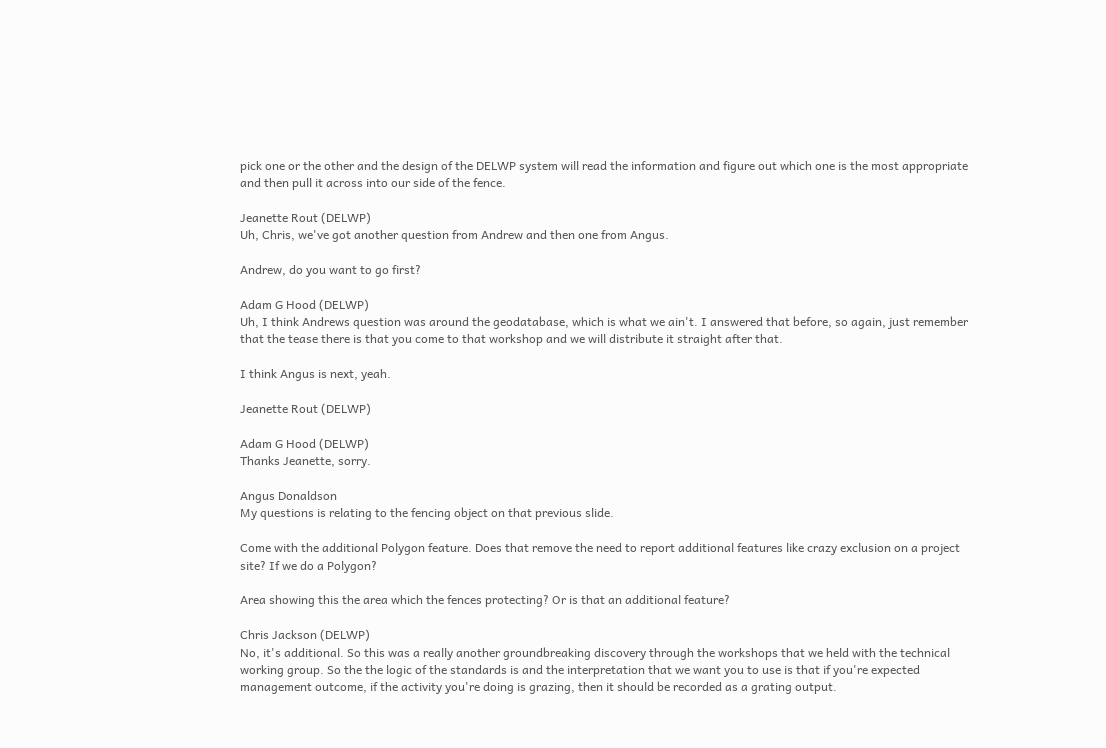pick one or the other and the design of the DELWP system will read the information and figure out which one is the most appropriate and then pull it across into our side of the fence.

Jeanette Rout (DELWP)
Uh, Chris, we've got another question from Andrew and then one from Angus.

Andrew, do you want to go first?

Adam G Hood (DELWP)
Uh, I think Andrews question was around the geodatabase, which is what we ain't. I answered that before, so again, just remember that the tease there is that you come to that workshop and we will distribute it straight after that.

I think Angus is next, yeah.

Jeanette Rout (DELWP)

Adam G Hood (DELWP)
Thanks Jeanette, sorry.

Angus Donaldson
My questions is relating to the fencing object on that previous slide.

Come with the additional Polygon feature. Does that remove the need to report additional features like crazy exclusion on a project site? If we do a Polygon?

Area showing this the area which the fences protecting? Or is that an additional feature?

Chris Jackson (DELWP)
No, it's additional. So this was a really another groundbreaking discovery through the workshops that we held with the technical working group. So the the logic of the standards is and the interpretation that we want you to use is that if you're expected management outcome, if the activity you're doing is grazing, then it should be recorded as a grating output.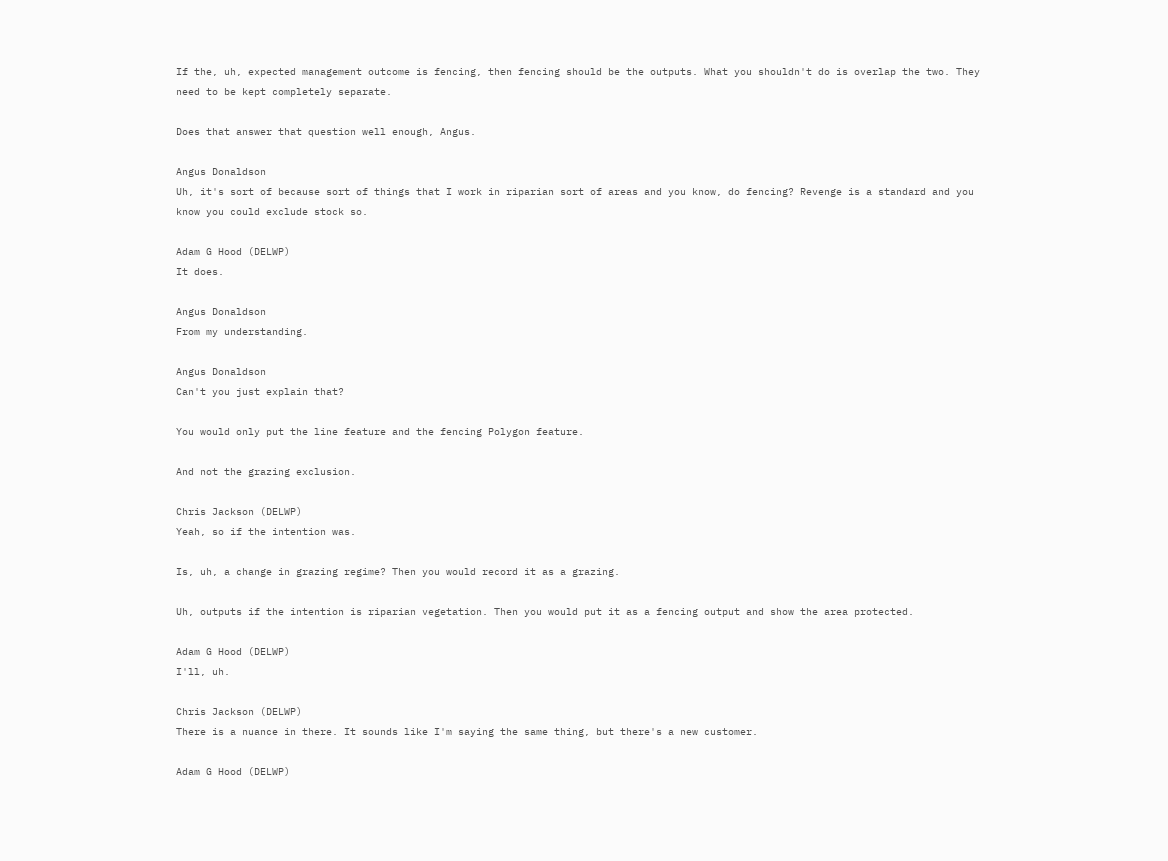If the, uh, expected management outcome is fencing, then fencing should be the outputs. What you shouldn't do is overlap the two. They need to be kept completely separate.

Does that answer that question well enough, Angus.

Angus Donaldson
Uh, it's sort of because sort of things that I work in riparian sort of areas and you know, do fencing? Revenge is a standard and you know you could exclude stock so.

Adam G Hood (DELWP)
It does.

Angus Donaldson
From my understanding.

Angus Donaldson
Can't you just explain that?

You would only put the line feature and the fencing Polygon feature.

And not the grazing exclusion.

Chris Jackson (DELWP)
Yeah, so if the intention was.

Is, uh, a change in grazing regime? Then you would record it as a grazing.

Uh, outputs if the intention is riparian vegetation. Then you would put it as a fencing output and show the area protected.

Adam G Hood (DELWP)
I'll, uh.

Chris Jackson (DELWP)
There is a nuance in there. It sounds like I'm saying the same thing, but there's a new customer.

Adam G Hood (DELWP)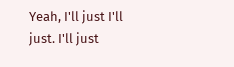Yeah, I'll just I'll just. I'll just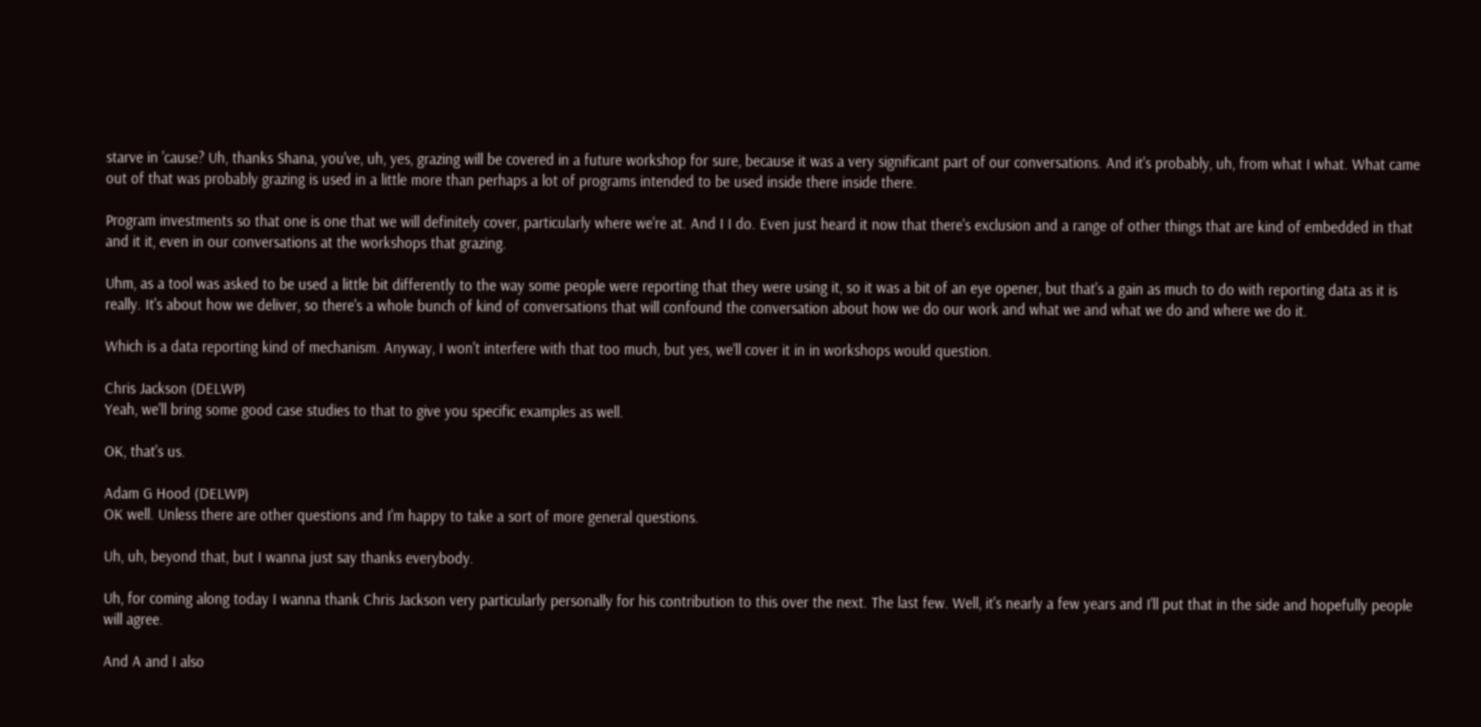starve in 'cause? Uh, thanks Shana, you've, uh, yes, grazing will be covered in a future workshop for sure, because it was a very significant part of our conversations. And it's probably, uh, from what I what. What came out of that was probably grazing is used in a little more than perhaps a lot of programs intended to be used inside there inside there.

Program investments so that one is one that we will definitely cover, particularly where we're at. And I I do. Even just heard it now that there's exclusion and a range of other things that are kind of embedded in that and it it, even in our conversations at the workshops that grazing.

Uhm, as a tool was asked to be used a little bit differently to the way some people were reporting that they were using it, so it was a bit of an eye opener, but that's a gain as much to do with reporting data as it is really. It's about how we deliver, so there's a whole bunch of kind of conversations that will confound the conversation about how we do our work and what we and what we do and where we do it.

Which is a data reporting kind of mechanism. Anyway, I won't interfere with that too much, but yes, we'll cover it in in workshops would question.

Chris Jackson (DELWP)
Yeah, we'll bring some good case studies to that to give you specific examples as well.

OK, that's us.

Adam G Hood (DELWP)
OK well. Unless there are other questions and I'm happy to take a sort of more general questions.

Uh, uh, beyond that, but I wanna just say thanks everybody.

Uh, for coming along today I wanna thank Chris Jackson very particularly personally for his contribution to this over the next. The last few. Well, it's nearly a few years and I'll put that in the side and hopefully people will agree.

And A and I also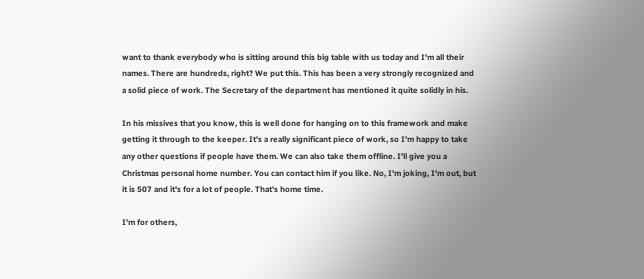want to thank everybody who is sitting around this big table with us today and I'm all their names. There are hundreds, right? We put this. This has been a very strongly recognized and a solid piece of work. The Secretary of the department has mentioned it quite solidly in his.

In his missives that you know, this is well done for hanging on to this framework and make getting it through to the keeper. It's a really significant piece of work, so I'm happy to take any other questions if people have them. We can also take them offline. I'll give you a Christmas personal home number. You can contact him if you like. No, I'm joking, I'm out, but it is 507 and it's for a lot of people. That's home time.

I'm for others,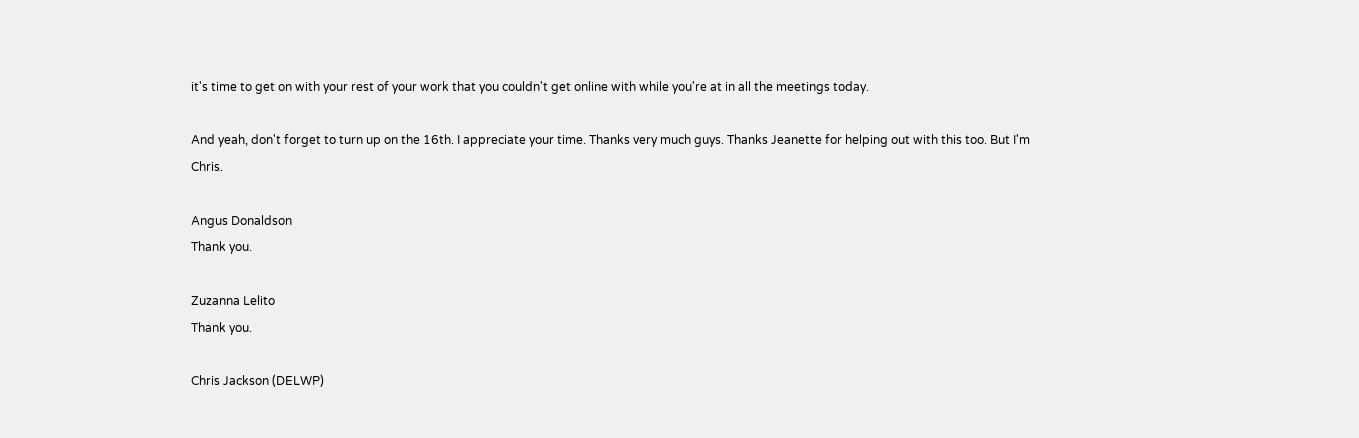it's time to get on with your rest of your work that you couldn't get online with while you're at in all the meetings today.

And yeah, don't forget to turn up on the 16th. I appreciate your time. Thanks very much guys. Thanks Jeanette for helping out with this too. But I'm Chris.

Angus Donaldson
Thank you.

Zuzanna Lelito
Thank you.

Chris Jackson (DELWP)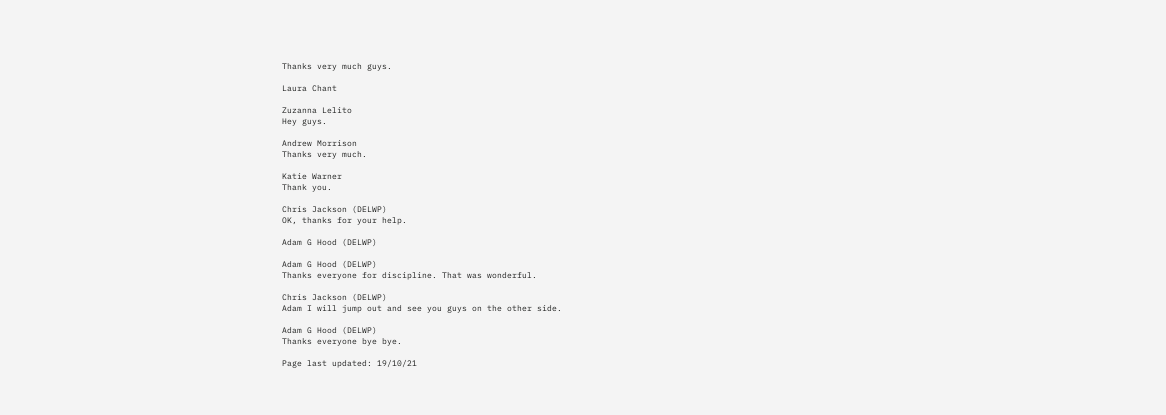Thanks very much guys.

Laura Chant

Zuzanna Lelito
Hey guys.

Andrew Morrison
Thanks very much.

Katie Warner
Thank you.

Chris Jackson (DELWP)
OK, thanks for your help.

Adam G Hood (DELWP)

Adam G Hood (DELWP)
Thanks everyone for discipline. That was wonderful.

Chris Jackson (DELWP)
Adam I will jump out and see you guys on the other side.

Adam G Hood (DELWP)
Thanks everyone bye bye.

Page last updated: 19/10/21